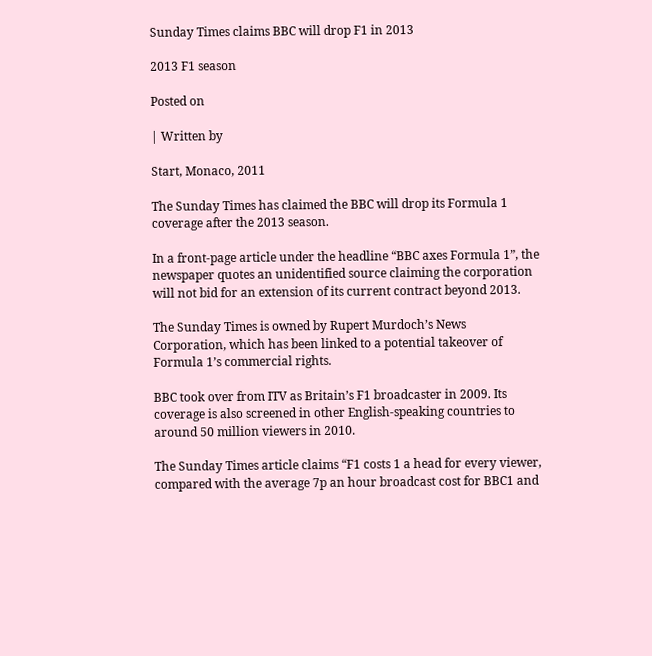Sunday Times claims BBC will drop F1 in 2013

2013 F1 season

Posted on

| Written by

Start, Monaco, 2011

The Sunday Times has claimed the BBC will drop its Formula 1 coverage after the 2013 season.

In a front-page article under the headline “BBC axes Formula 1”, the newspaper quotes an unidentified source claiming the corporation will not bid for an extension of its current contract beyond 2013.

The Sunday Times is owned by Rupert Murdoch’s News Corporation, which has been linked to a potential takeover of Formula 1’s commercial rights.

BBC took over from ITV as Britain’s F1 broadcaster in 2009. Its coverage is also screened in other English-speaking countries to around 50 million viewers in 2010.

The Sunday Times article claims “F1 costs 1 a head for every viewer, compared with the average 7p an hour broadcast cost for BBC1 and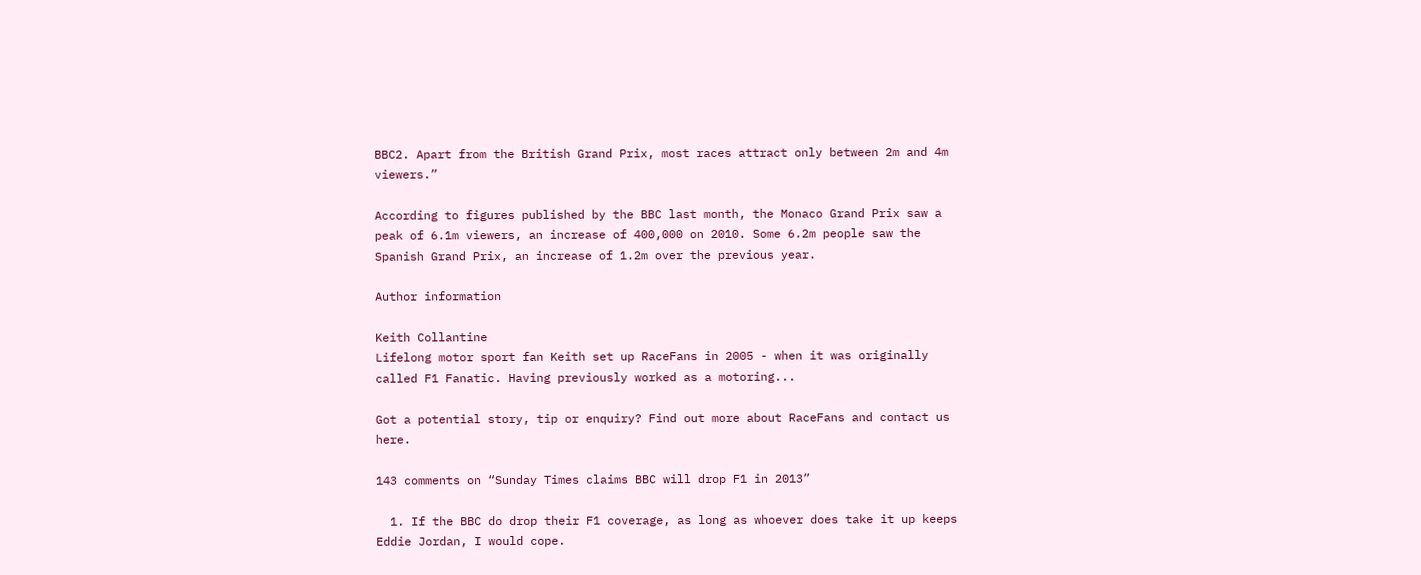BBC2. Apart from the British Grand Prix, most races attract only between 2m and 4m viewers.”

According to figures published by the BBC last month, the Monaco Grand Prix saw a peak of 6.1m viewers, an increase of 400,000 on 2010. Some 6.2m people saw the Spanish Grand Prix, an increase of 1.2m over the previous year.

Author information

Keith Collantine
Lifelong motor sport fan Keith set up RaceFans in 2005 - when it was originally called F1 Fanatic. Having previously worked as a motoring...

Got a potential story, tip or enquiry? Find out more about RaceFans and contact us here.

143 comments on “Sunday Times claims BBC will drop F1 in 2013”

  1. If the BBC do drop their F1 coverage, as long as whoever does take it up keeps Eddie Jordan, I would cope.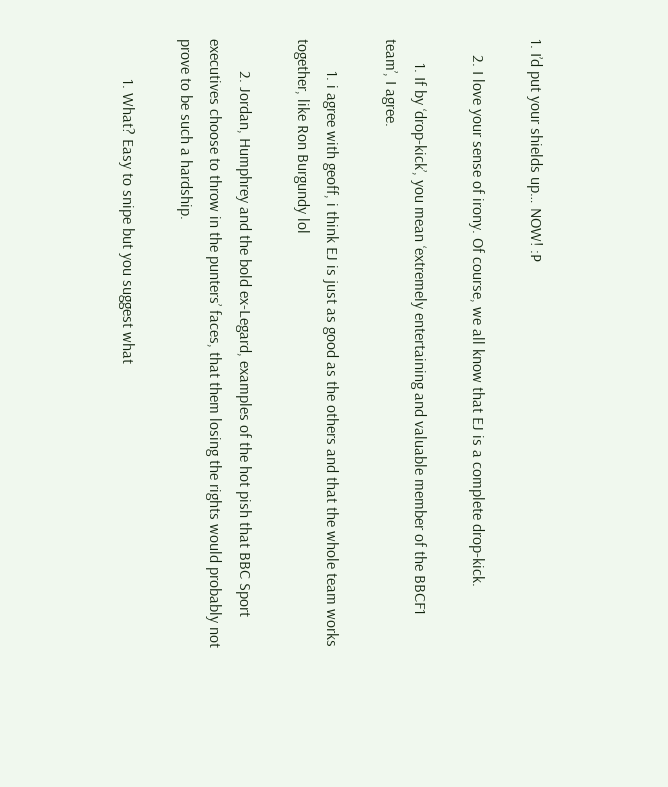1. I’d put your shields up… NOW! :P

    2. I love your sense of irony. Of course, we all know that EJ is a complete drop-kick.

      1. If by ‘drop-kick’, you mean ‘extremely entertaining and valuable member of the BBCF1 team’, I agree.

        1. i agree with geoff, i think EJ is just as good as the others and that the whole team works together, like Ron Burgundy lol

        2. Jordan, Humphrey and the bold ex-Legard, examples of the hot pish that BBC Sport executives choose to throw in the punters’ faces, that them losing the rights would probably not prove to be such a hardship.

          1. What? Easy to snipe but you suggest what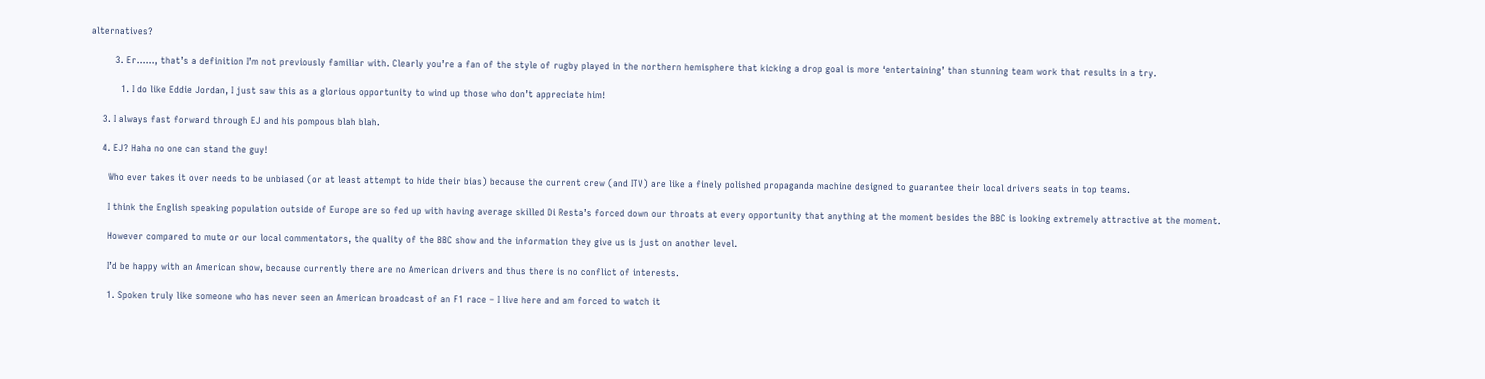alternatives?

        3. Er……, that’s a definition I’m not previously familiar with. Clearly you’re a fan of the style of rugby played in the northern hemisphere that kicking a drop goal is more ‘entertaining’ than stunning team work that results in a try.

          1. I do like Eddie Jordan, I just saw this as a glorious opportunity to wind up those who don’t appreciate him!

    3. I always fast forward through EJ and his pompous blah blah.

    4. EJ? Haha no one can stand the guy!

      Who ever takes it over needs to be unbiased (or at least attempt to hide their bias) because the current crew (and ITV) are like a finely polished propaganda machine designed to guarantee their local drivers seats in top teams.

      I think the English speaking population outside of Europe are so fed up with having average skilled Di Resta’s forced down our throats at every opportunity that anything at the moment besides the BBC is looking extremely attractive at the moment.

      However compared to mute or our local commentators, the quality of the BBC show and the information they give us is just on another level.

      I’d be happy with an American show, because currently there are no American drivers and thus there is no conflict of interests.

      1. Spoken truly like someone who has never seen an American broadcast of an F1 race – I live here and am forced to watch it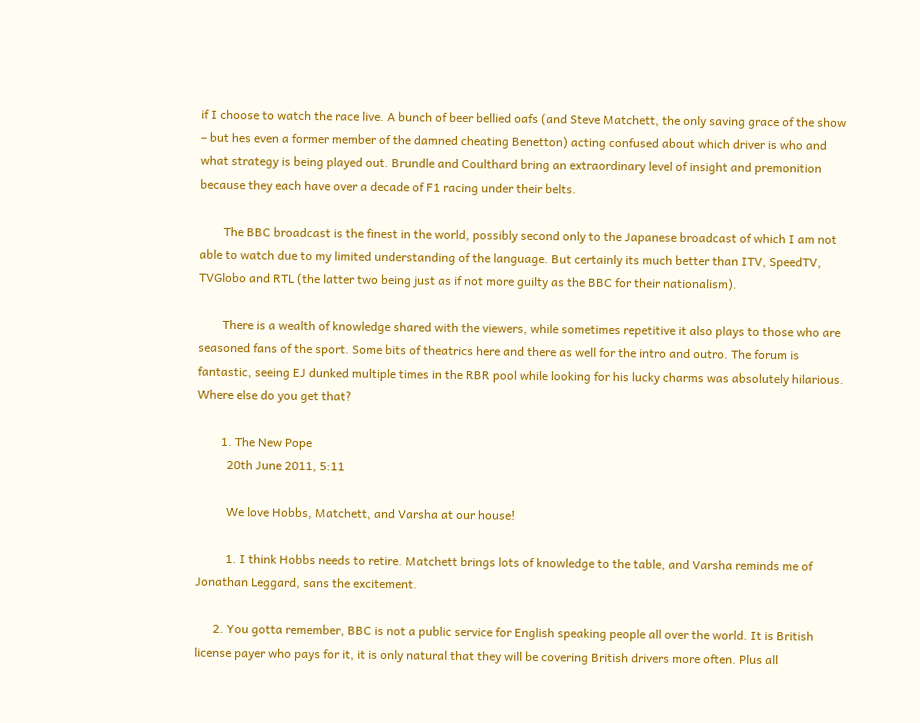if I choose to watch the race live. A bunch of beer bellied oafs (and Steve Matchett, the only saving grace of the show – but hes even a former member of the damned cheating Benetton) acting confused about which driver is who and what strategy is being played out. Brundle and Coulthard bring an extraordinary level of insight and premonition because they each have over a decade of F1 racing under their belts.

        The BBC broadcast is the finest in the world, possibly second only to the Japanese broadcast of which I am not able to watch due to my limited understanding of the language. But certainly its much better than ITV, SpeedTV, TVGlobo and RTL (the latter two being just as if not more guilty as the BBC for their nationalism).

        There is a wealth of knowledge shared with the viewers, while sometimes repetitive it also plays to those who are seasoned fans of the sport. Some bits of theatrics here and there as well for the intro and outro. The forum is fantastic, seeing EJ dunked multiple times in the RBR pool while looking for his lucky charms was absolutely hilarious. Where else do you get that?

        1. The New Pope
          20th June 2011, 5:11

          We love Hobbs, Matchett, and Varsha at our house!

          1. I think Hobbs needs to retire. Matchett brings lots of knowledge to the table, and Varsha reminds me of Jonathan Leggard, sans the excitement.

      2. You gotta remember, BBC is not a public service for English speaking people all over the world. It is British license payer who pays for it, it is only natural that they will be covering British drivers more often. Plus all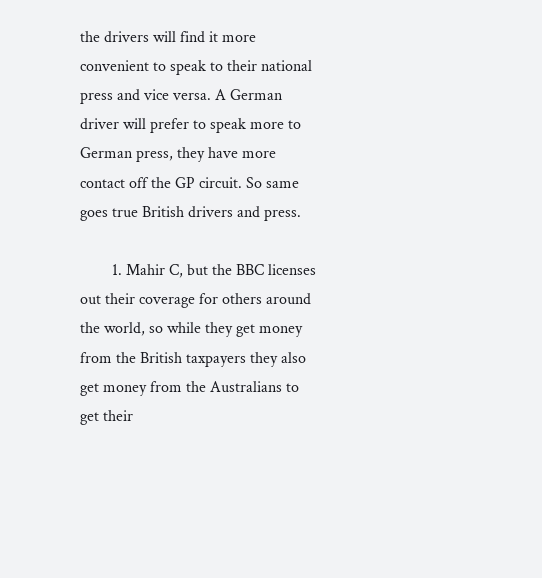the drivers will find it more convenient to speak to their national press and vice versa. A German driver will prefer to speak more to German press, they have more contact off the GP circuit. So same goes true British drivers and press.

        1. Mahir C, but the BBC licenses out their coverage for others around the world, so while they get money from the British taxpayers they also get money from the Australians to get their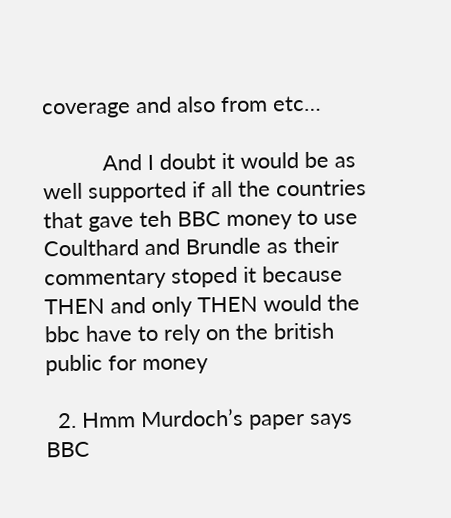coverage and also from etc…

          And I doubt it would be as well supported if all the countries that gave teh BBC money to use Coulthard and Brundle as their commentary stoped it because THEN and only THEN would the bbc have to rely on the british public for money

  2. Hmm Murdoch’s paper says BBC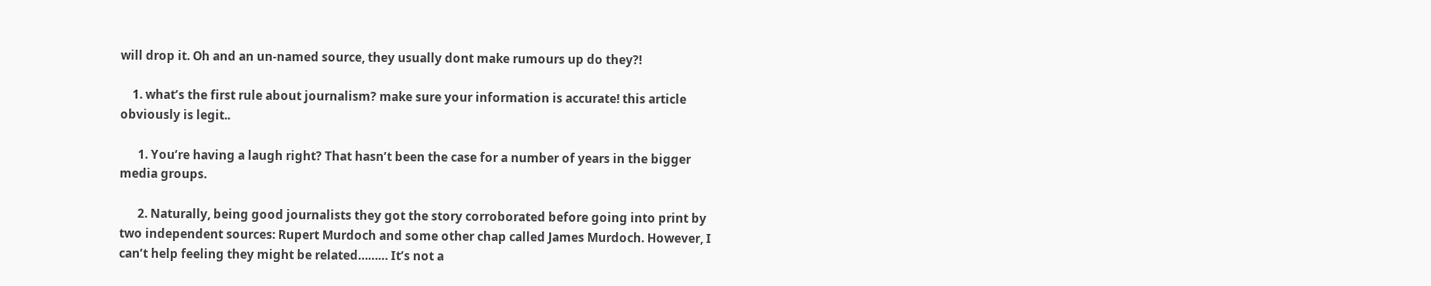will drop it. Oh and an un-named source, they usually dont make rumours up do they?!

    1. what’s the first rule about journalism? make sure your information is accurate! this article obviously is legit..

      1. You’re having a laugh right? That hasn’t been the case for a number of years in the bigger media groups.

      2. Naturally, being good journalists they got the story corroborated before going into print by two independent sources: Rupert Murdoch and some other chap called James Murdoch. However, I can’t help feeling they might be related……… It’s not a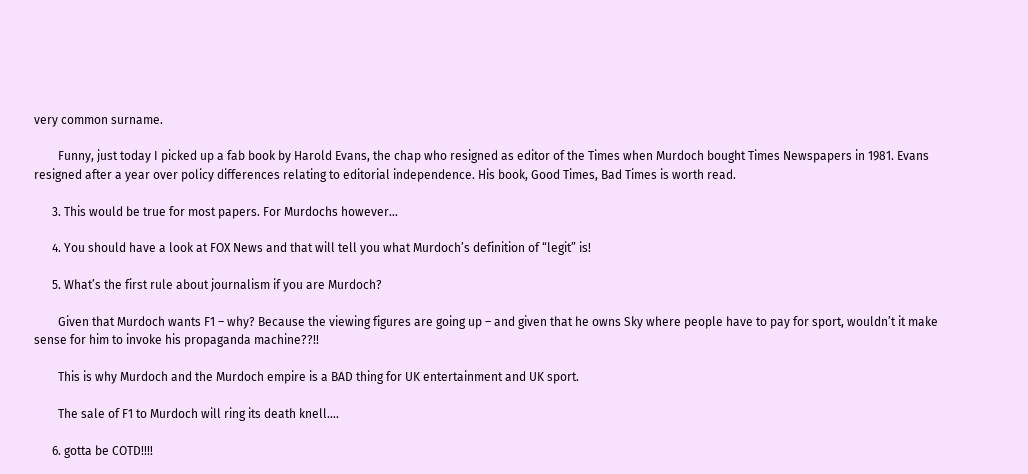very common surname.

        Funny, just today I picked up a fab book by Harold Evans, the chap who resigned as editor of the Times when Murdoch bought Times Newspapers in 1981. Evans resigned after a year over policy differences relating to editorial independence. His book, Good Times, Bad Times is worth read.

      3. This would be true for most papers. For Murdochs however…

      4. You should have a look at FOX News and that will tell you what Murdoch’s definition of “legit” is!

      5. What’s the first rule about journalism if you are Murdoch?

        Given that Murdoch wants F1 – why? Because the viewing figures are going up – and given that he owns Sky where people have to pay for sport, wouldn’t it make sense for him to invoke his propaganda machine??!!

        This is why Murdoch and the Murdoch empire is a BAD thing for UK entertainment and UK sport.

        The sale of F1 to Murdoch will ring its death knell….

      6. gotta be COTD!!!!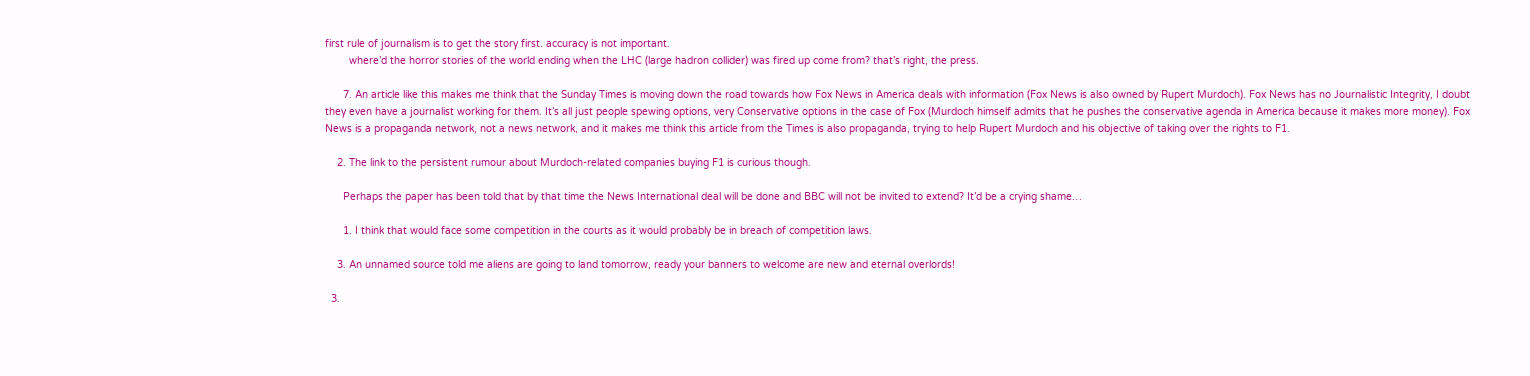first rule of journalism is to get the story first. accuracy is not important.
        where’d the horror stories of the world ending when the LHC (large hadron collider) was fired up come from? that’s right, the press.

      7. An article like this makes me think that the Sunday Times is moving down the road towards how Fox News in America deals with information (Fox News is also owned by Rupert Murdoch). Fox News has no Journalistic Integrity, I doubt they even have a journalist working for them. It’s all just people spewing options, very Conservative options in the case of Fox (Murdoch himself admits that he pushes the conservative agenda in America because it makes more money). Fox News is a propaganda network, not a news network, and it makes me think this article from the Times is also propaganda, trying to help Rupert Murdoch and his objective of taking over the rights to F1.

    2. The link to the persistent rumour about Murdoch-related companies buying F1 is curious though.

      Perhaps the paper has been told that by that time the News International deal will be done and BBC will not be invited to extend? It’d be a crying shame…

      1. I think that would face some competition in the courts as it would probably be in breach of competition laws.

    3. An unnamed source told me aliens are going to land tomorrow, ready your banners to welcome are new and eternal overlords!

  3.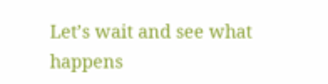Let’s wait and see what happens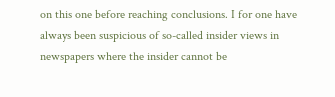on this one before reaching conclusions. I for one have always been suspicious of so-called insider views in newspapers where the insider cannot be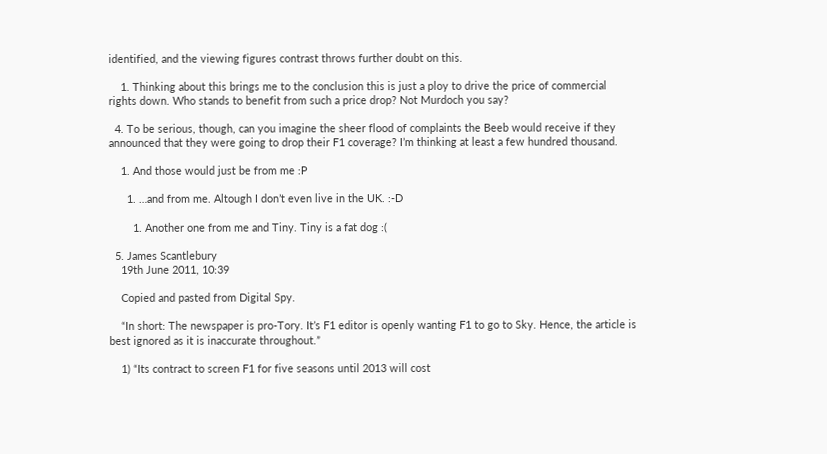identified, and the viewing figures contrast throws further doubt on this.

    1. Thinking about this brings me to the conclusion this is just a ploy to drive the price of commercial rights down. Who stands to benefit from such a price drop? Not Murdoch you say?

  4. To be serious, though, can you imagine the sheer flood of complaints the Beeb would receive if they announced that they were going to drop their F1 coverage? I’m thinking at least a few hundred thousand.

    1. And those would just be from me :P

      1. …and from me. Altough I don’t even live in the UK. :-D

        1. Another one from me and Tiny. Tiny is a fat dog :(

  5. James Scantlebury
    19th June 2011, 10:39

    Copied and pasted from Digital Spy.

    “In short: The newspaper is pro-Tory. It’s F1 editor is openly wanting F1 to go to Sky. Hence, the article is best ignored as it is inaccurate throughout.”

    1) “Its contract to screen F1 for five seasons until 2013 will cost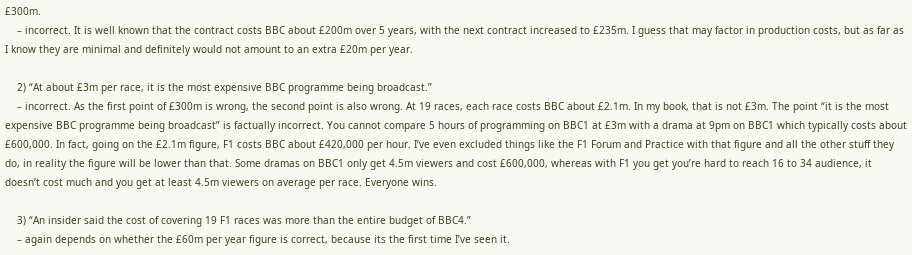£300m.
    – incorrect. It is well known that the contract costs BBC about £200m over 5 years, with the next contract increased to £235m. I guess that may factor in production costs, but as far as I know they are minimal and definitely would not amount to an extra £20m per year.

    2) “At about £3m per race, it is the most expensive BBC programme being broadcast.”
    – incorrect. As the first point of £300m is wrong, the second point is also wrong. At 19 races, each race costs BBC about £2.1m. In my book, that is not £3m. The point “it is the most expensive BBC programme being broadcast” is factually incorrect. You cannot compare 5 hours of programming on BBC1 at £3m with a drama at 9pm on BBC1 which typically costs about £600,000. In fact, going on the £2.1m figure, F1 costs BBC about £420,000 per hour. I’ve even excluded things like the F1 Forum and Practice with that figure and all the other stuff they do, in reality the figure will be lower than that. Some dramas on BBC1 only get 4.5m viewers and cost £600,000, whereas with F1 you get you’re hard to reach 16 to 34 audience, it doesn’t cost much and you get at least 4.5m viewers on average per race. Everyone wins.

    3) “An insider said the cost of covering 19 F1 races was more than the entire budget of BBC4.”
    – again depends on whether the £60m per year figure is correct, because its the first time I’ve seen it.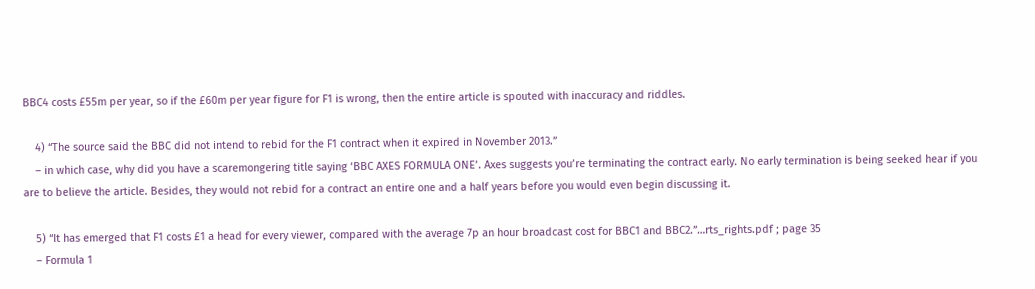BBC4 costs £55m per year, so if the £60m per year figure for F1 is wrong, then the entire article is spouted with inaccuracy and riddles.

    4) “The source said the BBC did not intend to rebid for the F1 contract when it expired in November 2013.”
    – in which case, why did you have a scaremongering title saying ‘BBC AXES FORMULA ONE’. Axes suggests you’re terminating the contract early. No early termination is being seeked hear if you are to believe the article. Besides, they would not rebid for a contract an entire one and a half years before you would even begin discussing it.

    5) “It has emerged that F1 costs £1 a head for every viewer, compared with the average 7p an hour broadcast cost for BBC1 and BBC2.”…rts_rights.pdf ; page 35
    – Formula 1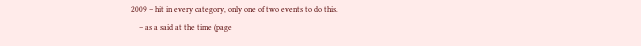2009 – hit in every category, only one of two events to do this.
    – as a said at the time (page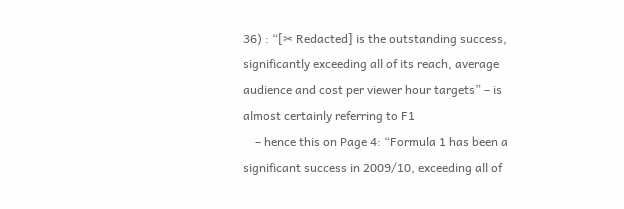36) : “[✂ Redacted] is the outstanding success, significantly exceeding all of its reach, average audience and cost per viewer hour targets” – is almost certainly referring to F1
    – hence this on Page 4: “Formula 1 has been a significant success in 2009/10, exceeding all of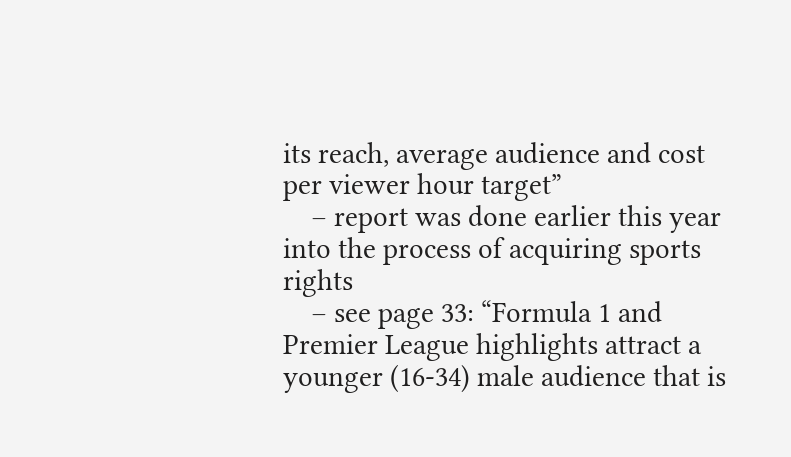its reach, average audience and cost per viewer hour target”
    – report was done earlier this year into the process of acquiring sports rights
    – see page 33: “Formula 1 and Premier League highlights attract a younger (16-34) male audience that is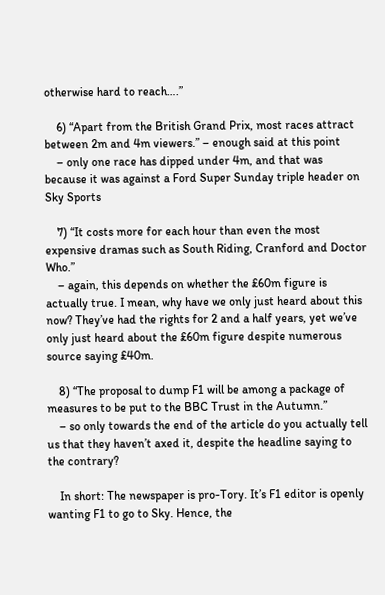otherwise hard to reach….”

    6) “Apart from the British Grand Prix, most races attract between 2m and 4m viewers.” – enough said at this point
    – only one race has dipped under 4m, and that was because it was against a Ford Super Sunday triple header on Sky Sports

    7) “It costs more for each hour than even the most expensive dramas such as South Riding, Cranford and Doctor Who.”
    – again, this depends on whether the £60m figure is actually true. I mean, why have we only just heard about this now? They’ve had the rights for 2 and a half years, yet we’ve only just heard about the £60m figure despite numerous source saying £40m.

    8) “The proposal to dump F1 will be among a package of measures to be put to the BBC Trust in the Autumn.”
    – so only towards the end of the article do you actually tell us that they haven’t axed it, despite the headline saying to the contrary?

    In short: The newspaper is pro-Tory. It’s F1 editor is openly wanting F1 to go to Sky. Hence, the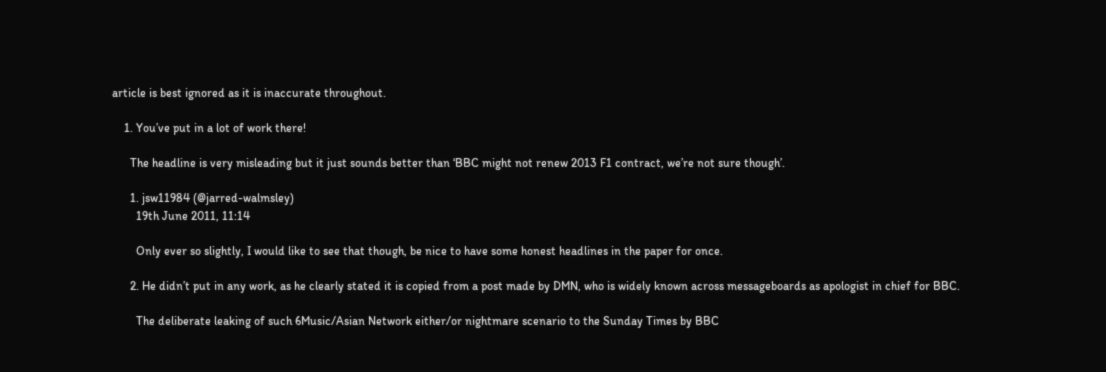article is best ignored as it is inaccurate throughout.

    1. You’ve put in a lot of work there!

      The headline is very misleading but it just sounds better than ‘BBC might not renew 2013 F1 contract, we’re not sure though’.

      1. jsw11984 (@jarred-walmsley)
        19th June 2011, 11:14

        Only ever so slightly, I would like to see that though, be nice to have some honest headlines in the paper for once.

      2. He didn’t put in any work, as he clearly stated it is copied from a post made by DMN, who is widely known across messageboards as apologist in chief for BBC.

        The deliberate leaking of such 6Music/Asian Network either/or nightmare scenario to the Sunday Times by BBC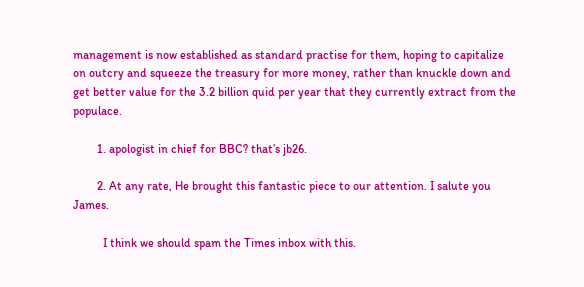management is now established as standard practise for them, hoping to capitalize on outcry and squeeze the treasury for more money, rather than knuckle down and get better value for the 3.2 billion quid per year that they currently extract from the populace.

        1. apologist in chief for BBC? that’s jb26.

        2. At any rate, He brought this fantastic piece to our attention. I salute you James.

          I think we should spam the Times inbox with this.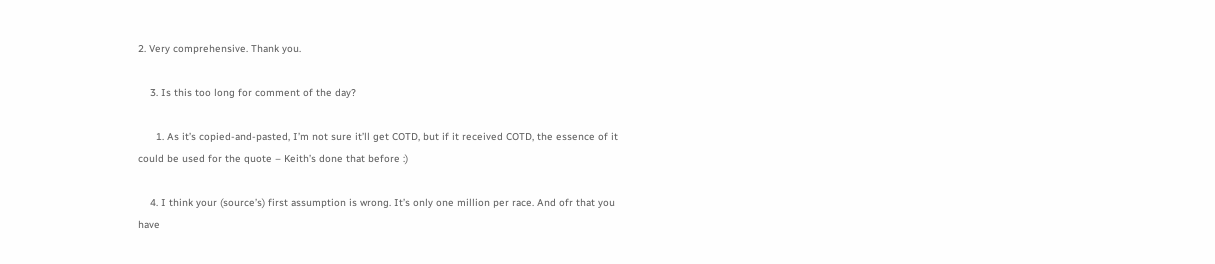2. Very comprehensive. Thank you.

    3. Is this too long for comment of the day?

      1. As it’s copied-and-pasted, I’m not sure it’ll get COTD, but if it received COTD, the essence of it could be used for the quote – Keith’s done that before :)

    4. I think your (source’s) first assumption is wrong. It’s only one million per race. And ofr that you have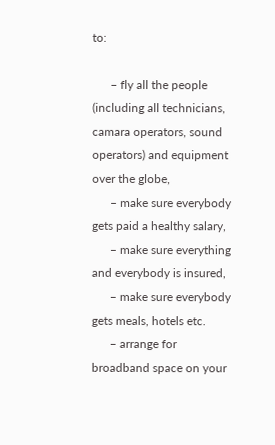to:

      – fly all the people (including all technicians, camara operators, sound operators) and equipment over the globe,
      – make sure everybody gets paid a healthy salary,
      – make sure everything and everybody is insured,
      – make sure everybody gets meals, hotels etc.
      – arrange for broadband space on your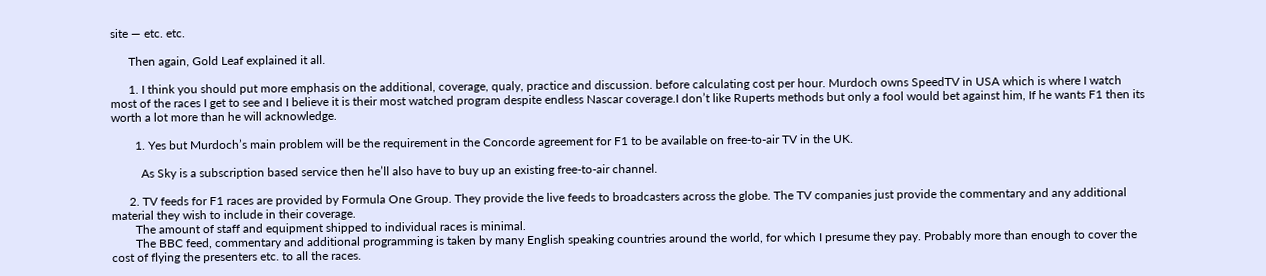site — etc. etc.

      Then again, Gold Leaf explained it all.

      1. I think you should put more emphasis on the additional, coverage, qualy, practice and discussion. before calculating cost per hour. Murdoch owns SpeedTV in USA which is where I watch most of the races I get to see and I believe it is their most watched program despite endless Nascar coverage.I don’t like Ruperts methods but only a fool would bet against him, If he wants F1 then its worth a lot more than he will acknowledge.

        1. Yes but Murdoch’s main problem will be the requirement in the Concorde agreement for F1 to be available on free-to-air TV in the UK.

          As Sky is a subscription based service then he’ll also have to buy up an existing free-to-air channel.

      2. TV feeds for F1 races are provided by Formula One Group. They provide the live feeds to broadcasters across the globe. The TV companies just provide the commentary and any additional material they wish to include in their coverage.
        The amount of staff and equipment shipped to individual races is minimal.
        The BBC feed, commentary and additional programming is taken by many English speaking countries around the world, for which I presume they pay. Probably more than enough to cover the cost of flying the presenters etc. to all the races.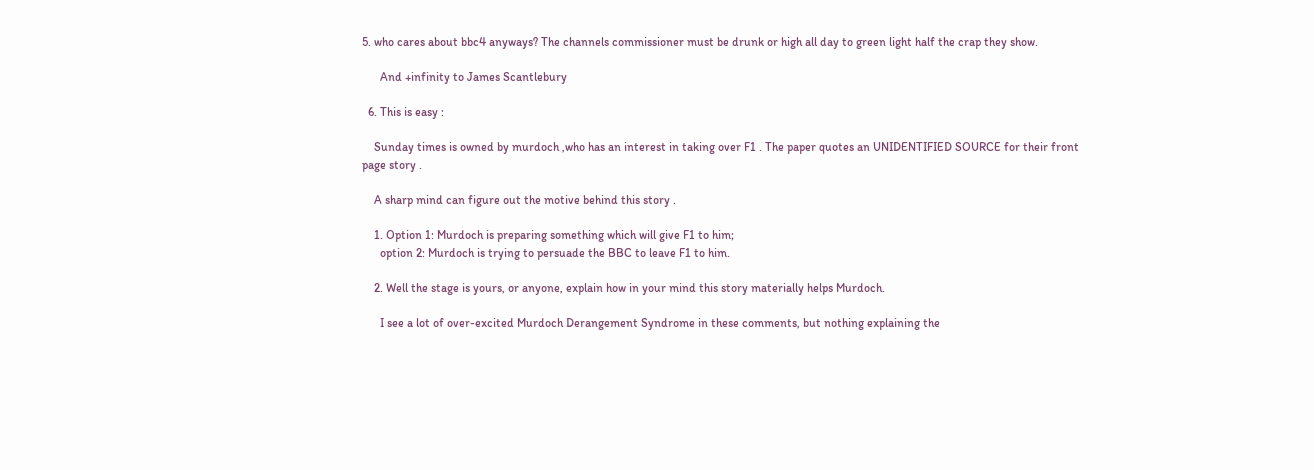5. who cares about bbc4 anyways? The channels commissioner must be drunk or high all day to green light half the crap they show.

      And +infinity to James Scantlebury

  6. This is easy :

    Sunday times is owned by murdoch ,who has an interest in taking over F1 . The paper quotes an UNIDENTIFIED SOURCE for their front page story .

    A sharp mind can figure out the motive behind this story .

    1. Option 1: Murdoch is preparing something which will give F1 to him;
      option 2: Murdoch is trying to persuade the BBC to leave F1 to him.

    2. Well the stage is yours, or anyone, explain how in your mind this story materially helps Murdoch.

      I see a lot of over-excited Murdoch Derangement Syndrome in these comments, but nothing explaining the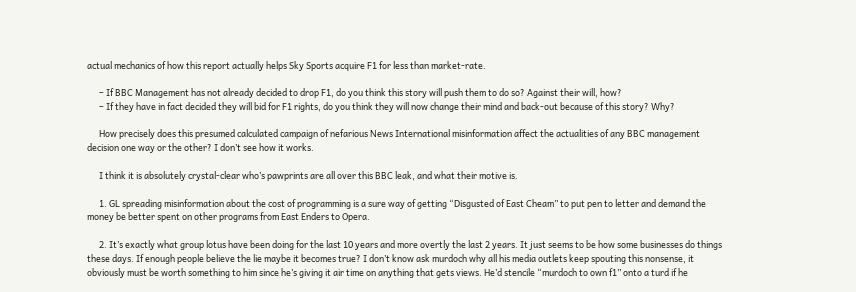actual mechanics of how this report actually helps Sky Sports acquire F1 for less than market-rate.

      – If BBC Management has not already decided to drop F1, do you think this story will push them to do so? Against their will, how?
      – If they have in fact decided they will bid for F1 rights, do you think they will now change their mind and back-out because of this story? Why?

      How precisely does this presumed calculated campaign of nefarious News International misinformation affect the actualities of any BBC management decision one way or the other? I don’t see how it works.

      I think it is absolutely crystal-clear who’s pawprints are all over this BBC leak, and what their motive is.

      1. GL spreading misinformation about the cost of programming is a sure way of getting “Disgusted of East Cheam” to put pen to letter and demand the money be better spent on other programs from East Enders to Opera.

      2. It’s exactly what group lotus have been doing for the last 10 years and more overtly the last 2 years. It just seems to be how some businesses do things these days. If enough people believe the lie maybe it becomes true? I don’t know ask murdoch why all his media outlets keep spouting this nonsense, it obviously must be worth something to him since he’s giving it air time on anything that gets views. He’d stencile “murdoch to own f1” onto a turd if he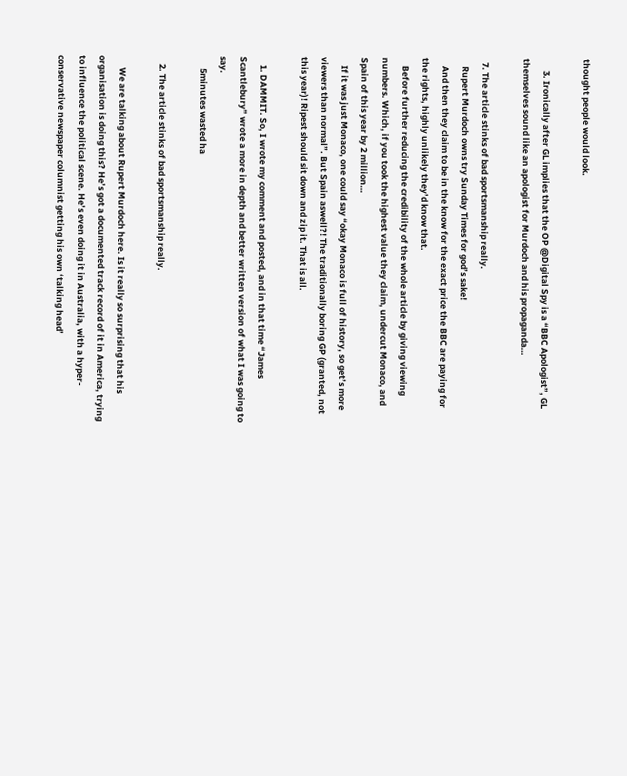thought people would look.

      3. Ironically after GL implies that the OP @Digital Spy is a “BBC Apologist”, GL themselves sound like an apologist for Murdoch and his propaganda…

  7. The article stinks of bad sportsmanship really.
    Rupert Murdoch owns try Sunday Times for god’s sake!
    And then they claim to be in the know for the exact price the BBC are paying for the rights, highly unlikely they’d know that.
    Before further reducing the credibility of the whole article by giving viewing numbers. Which, if you took the highest value they claim, undercut Monaco, and Spain of this year by 2 million…
    If it was just Monaco, one could say “okay Monaco is full of history, so get’s more viewers than normal”. But Spain aswell?! The traditionally boring GP (granted, not this year)! Ripest should sit down and zip it. That is all.

    1. DAMMIT. So, I wrote my comment and posted, and in that time “James Scantlebury” wrote a more in depth and better written version of what I was going to say.
      5minutes wasted ha

    2. The article stinks of bad sportsmanship really.

      We are talking about Rupert Murdoch here. Is it really so surprising that his organisation is doing this? He’s got a documented track record of it in America, trying to influence the political scene. He’s even doing it in Australia, with a hyper-conservative newspaper columnist getting his own ‘talking head’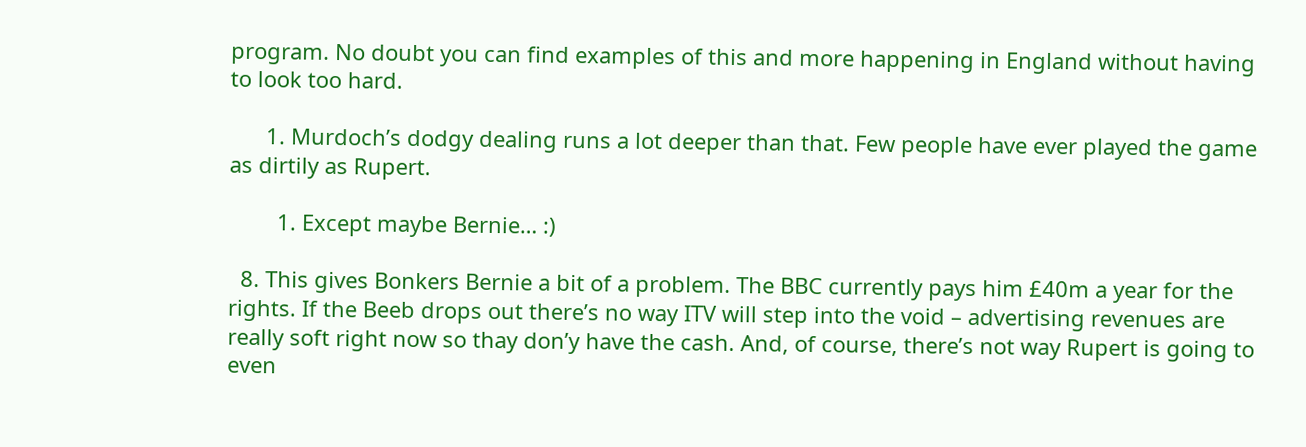program. No doubt you can find examples of this and more happening in England without having to look too hard.

      1. Murdoch’s dodgy dealing runs a lot deeper than that. Few people have ever played the game as dirtily as Rupert.

        1. Except maybe Bernie… :)

  8. This gives Bonkers Bernie a bit of a problem. The BBC currently pays him £40m a year for the rights. If the Beeb drops out there’s no way ITV will step into the void – advertising revenues are really soft right now so thay don’y have the cash. And, of course, there’s not way Rupert is going to even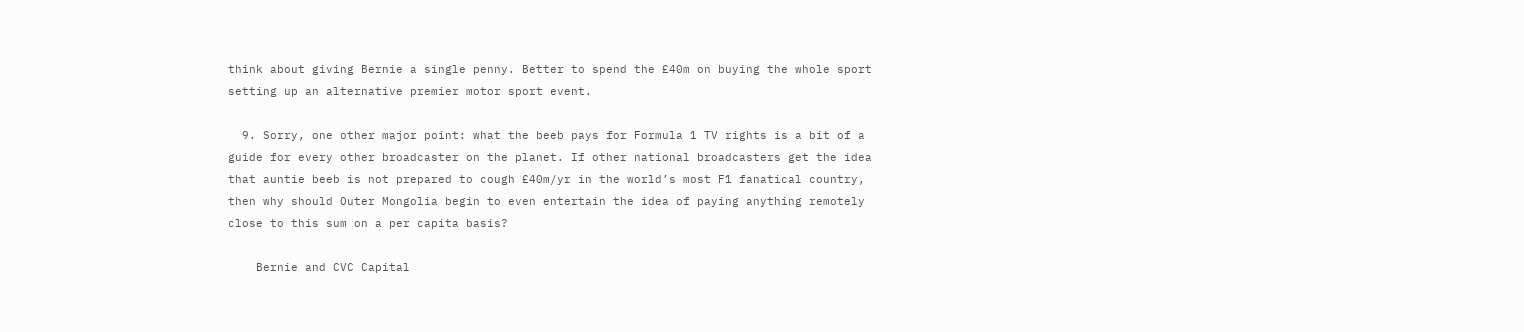think about giving Bernie a single penny. Better to spend the £40m on buying the whole sport setting up an alternative premier motor sport event.

  9. Sorry, one other major point: what the beeb pays for Formula 1 TV rights is a bit of a guide for every other broadcaster on the planet. If other national broadcasters get the idea that auntie beeb is not prepared to cough £40m/yr in the world’s most F1 fanatical country, then why should Outer Mongolia begin to even entertain the idea of paying anything remotely close to this sum on a per capita basis?

    Bernie and CVC Capital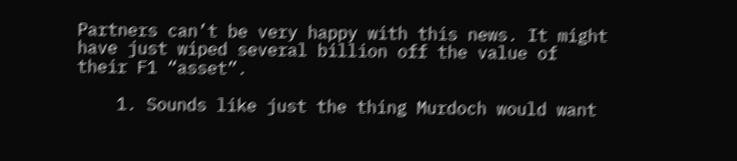Partners can’t be very happy with this news. It might have just wiped several billion off the value of their F1 “asset”.

    1. Sounds like just the thing Murdoch would want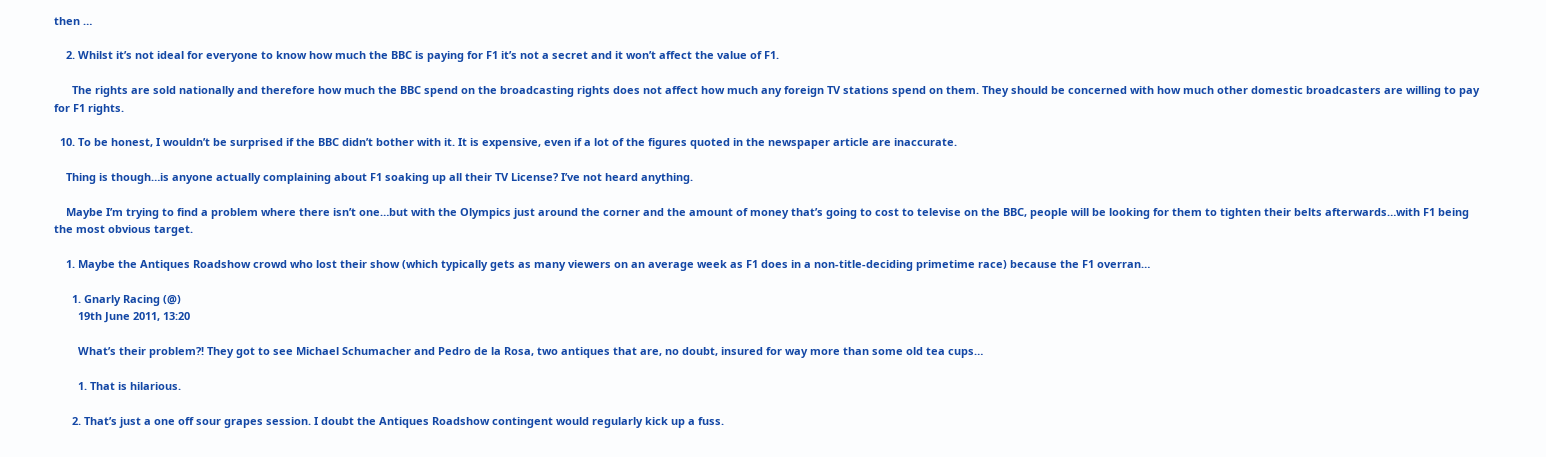then …

    2. Whilst it’s not ideal for everyone to know how much the BBC is paying for F1 it’s not a secret and it won’t affect the value of F1.

      The rights are sold nationally and therefore how much the BBC spend on the broadcasting rights does not affect how much any foreign TV stations spend on them. They should be concerned with how much other domestic broadcasters are willing to pay for F1 rights.

  10. To be honest, I wouldn’t be surprised if the BBC didn’t bother with it. It is expensive, even if a lot of the figures quoted in the newspaper article are inaccurate.

    Thing is though…is anyone actually complaining about F1 soaking up all their TV License? I’ve not heard anything.

    Maybe I’m trying to find a problem where there isn’t one…but with the Olympics just around the corner and the amount of money that’s going to cost to televise on the BBC, people will be looking for them to tighten their belts afterwards…with F1 being the most obvious target.

    1. Maybe the Antiques Roadshow crowd who lost their show (which typically gets as many viewers on an average week as F1 does in a non-title-deciding primetime race) because the F1 overran…

      1. Gnarly Racing (@)
        19th June 2011, 13:20

        What’s their problem?! They got to see Michael Schumacher and Pedro de la Rosa, two antiques that are, no doubt, insured for way more than some old tea cups…

        1. That is hilarious.

      2. That’s just a one off sour grapes session. I doubt the Antiques Roadshow contingent would regularly kick up a fuss.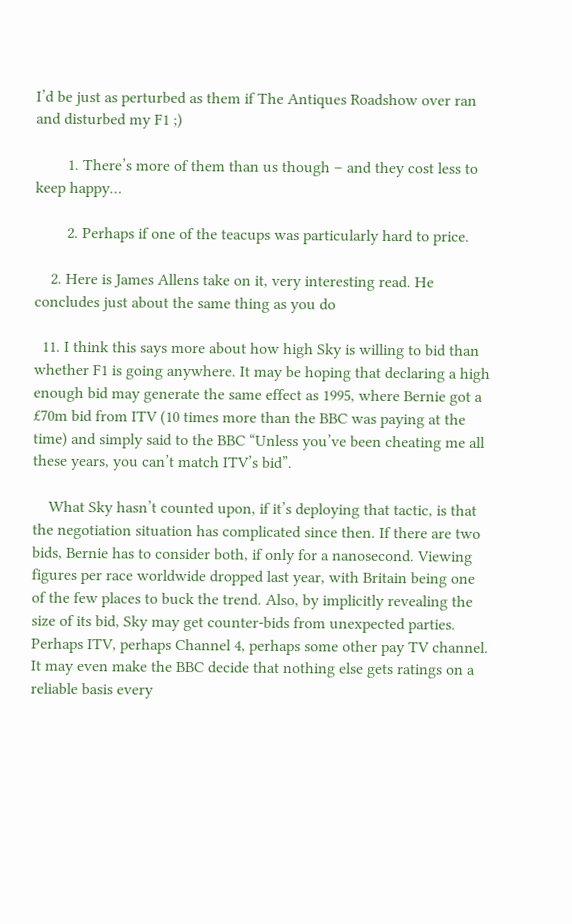I’d be just as perturbed as them if The Antiques Roadshow over ran and disturbed my F1 ;)

        1. There’s more of them than us though – and they cost less to keep happy…

        2. Perhaps if one of the teacups was particularly hard to price.

    2. Here is James Allens take on it, very interesting read. He concludes just about the same thing as you do

  11. I think this says more about how high Sky is willing to bid than whether F1 is going anywhere. It may be hoping that declaring a high enough bid may generate the same effect as 1995, where Bernie got a £70m bid from ITV (10 times more than the BBC was paying at the time) and simply said to the BBC “Unless you’ve been cheating me all these years, you can’t match ITV’s bid”.

    What Sky hasn’t counted upon, if it’s deploying that tactic, is that the negotiation situation has complicated since then. If there are two bids, Bernie has to consider both, if only for a nanosecond. Viewing figures per race worldwide dropped last year, with Britain being one of the few places to buck the trend. Also, by implicitly revealing the size of its bid, Sky may get counter-bids from unexpected parties. Perhaps ITV, perhaps Channel 4, perhaps some other pay TV channel. It may even make the BBC decide that nothing else gets ratings on a reliable basis every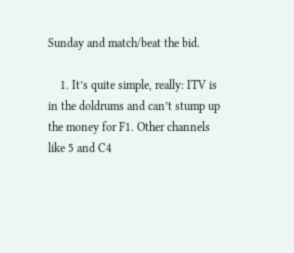Sunday and match/beat the bid.

    1. It’s quite simple, really: ITV is in the doldrums and can’t stump up the money for F1. Other channels like 5 and C4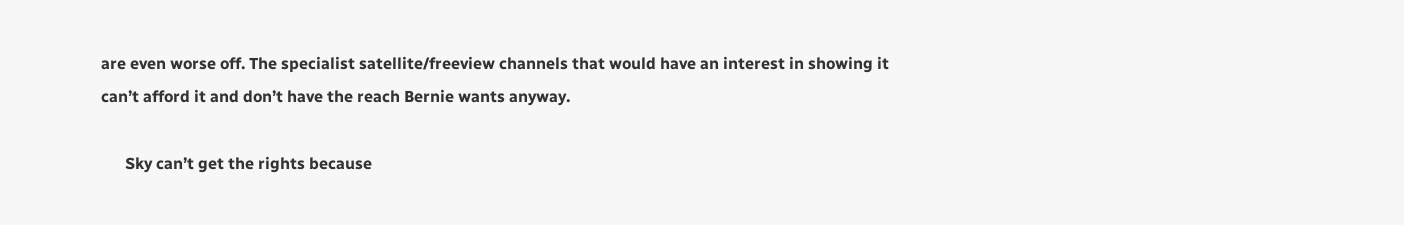are even worse off. The specialist satellite/freeview channels that would have an interest in showing it can’t afford it and don’t have the reach Bernie wants anyway.

      Sky can’t get the rights because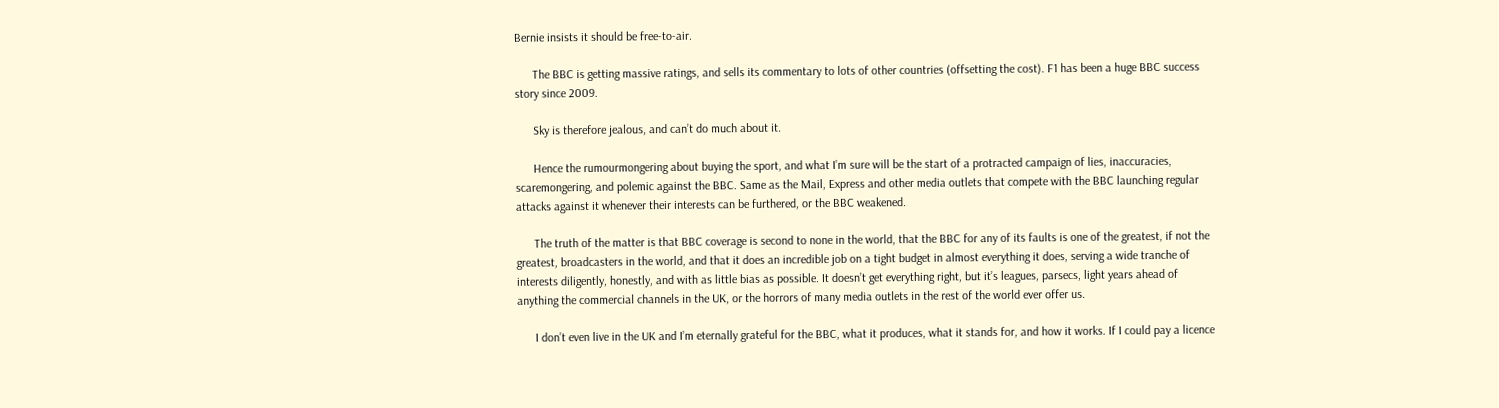Bernie insists it should be free-to-air.

      The BBC is getting massive ratings, and sells its commentary to lots of other countries (offsetting the cost). F1 has been a huge BBC success story since 2009.

      Sky is therefore jealous, and can’t do much about it.

      Hence the rumourmongering about buying the sport, and what I’m sure will be the start of a protracted campaign of lies, inaccuracies, scaremongering, and polemic against the BBC. Same as the Mail, Express and other media outlets that compete with the BBC launching regular attacks against it whenever their interests can be furthered, or the BBC weakened.

      The truth of the matter is that BBC coverage is second to none in the world, that the BBC for any of its faults is one of the greatest, if not the greatest, broadcasters in the world, and that it does an incredible job on a tight budget in almost everything it does, serving a wide tranche of interests diligently, honestly, and with as little bias as possible. It doesn’t get everything right, but it’s leagues, parsecs, light years ahead of anything the commercial channels in the UK, or the horrors of many media outlets in the rest of the world ever offer us.

      I don’t even live in the UK and I’m eternally grateful for the BBC, what it produces, what it stands for, and how it works. If I could pay a licence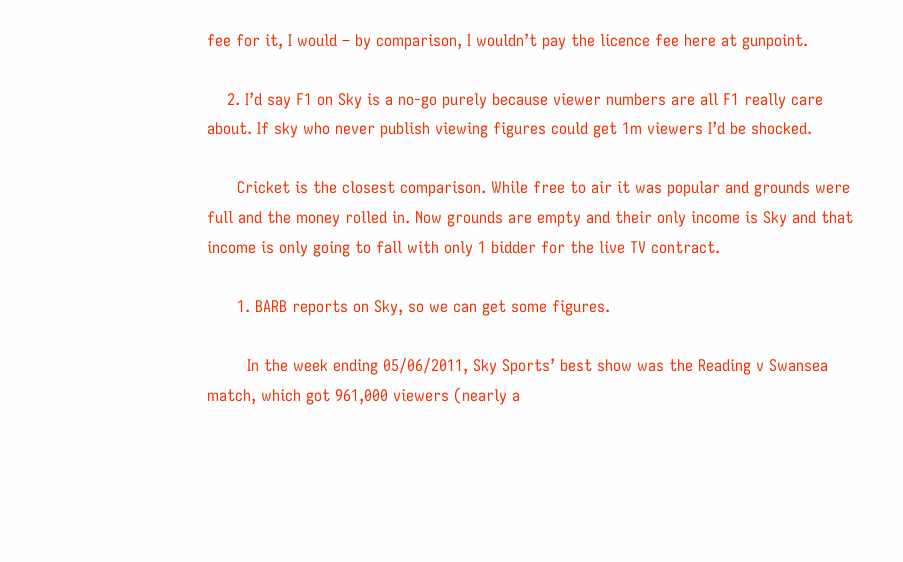fee for it, I would – by comparison, I wouldn’t pay the licence fee here at gunpoint.

    2. I’d say F1 on Sky is a no-go purely because viewer numbers are all F1 really care about. If sky who never publish viewing figures could get 1m viewers I’d be shocked.

      Cricket is the closest comparison. While free to air it was popular and grounds were full and the money rolled in. Now grounds are empty and their only income is Sky and that income is only going to fall with only 1 bidder for the live TV contract.

      1. BARB reports on Sky, so we can get some figures.

        In the week ending 05/06/2011, Sky Sports’ best show was the Reading v Swansea match, which got 961,000 viewers (nearly a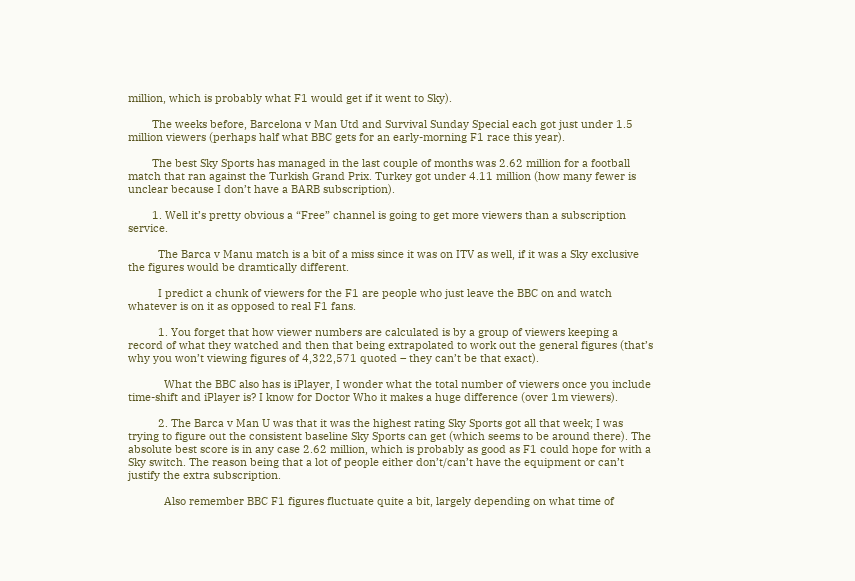million, which is probably what F1 would get if it went to Sky).

        The weeks before, Barcelona v Man Utd and Survival Sunday Special each got just under 1.5 million viewers (perhaps half what BBC gets for an early-morning F1 race this year).

        The best Sky Sports has managed in the last couple of months was 2.62 million for a football match that ran against the Turkish Grand Prix. Turkey got under 4.11 million (how many fewer is unclear because I don’t have a BARB subscription).

        1. Well it’s pretty obvious a “Free” channel is going to get more viewers than a subscription service.

          The Barca v Manu match is a bit of a miss since it was on ITV as well, if it was a Sky exclusive the figures would be dramtically different.

          I predict a chunk of viewers for the F1 are people who just leave the BBC on and watch whatever is on it as opposed to real F1 fans.

          1. You forget that how viewer numbers are calculated is by a group of viewers keeping a record of what they watched and then that being extrapolated to work out the general figures (that’s why you won’t viewing figures of 4,322,571 quoted – they can’t be that exact).

            What the BBC also has is iPlayer, I wonder what the total number of viewers once you include time-shift and iPlayer is? I know for Doctor Who it makes a huge difference (over 1m viewers).

          2. The Barca v Man U was that it was the highest rating Sky Sports got all that week; I was trying to figure out the consistent baseline Sky Sports can get (which seems to be around there). The absolute best score is in any case 2.62 million, which is probably as good as F1 could hope for with a Sky switch. The reason being that a lot of people either don’t/can’t have the equipment or can’t justify the extra subscription.

            Also remember BBC F1 figures fluctuate quite a bit, largely depending on what time of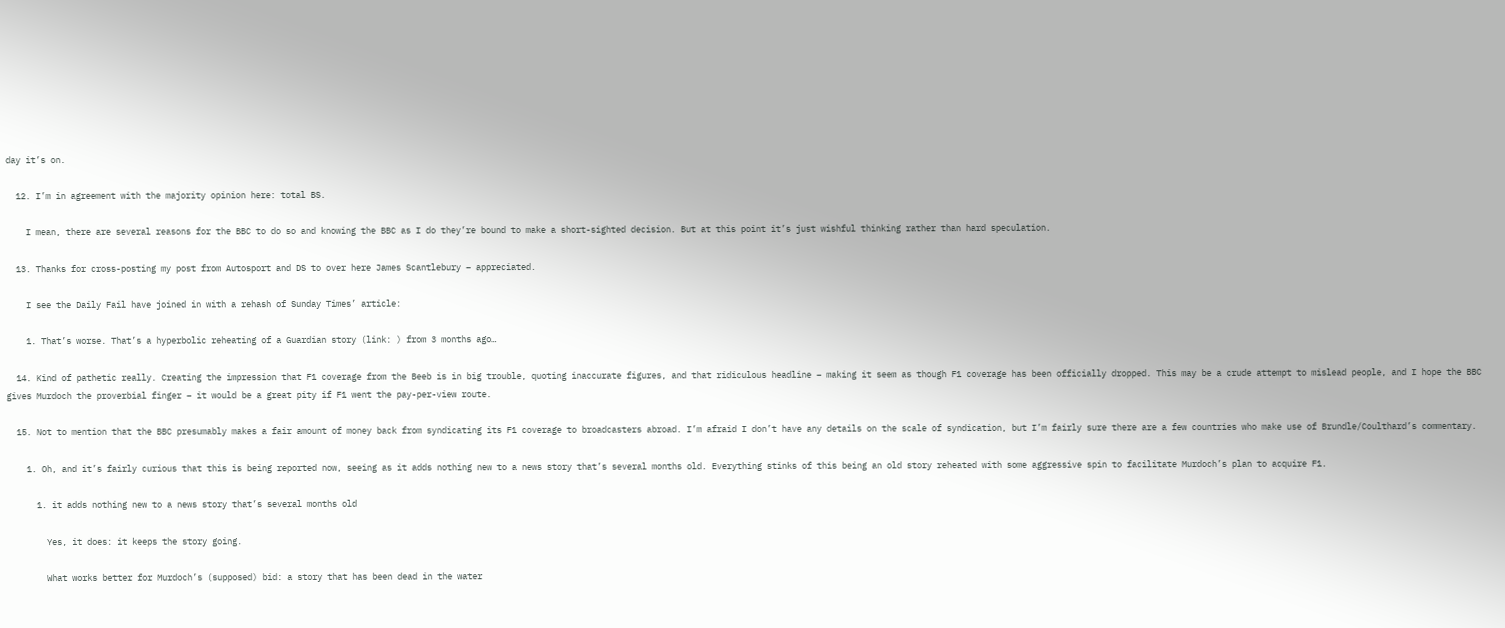day it’s on.

  12. I’m in agreement with the majority opinion here: total BS.

    I mean, there are several reasons for the BBC to do so and knowing the BBC as I do they’re bound to make a short-sighted decision. But at this point it’s just wishful thinking rather than hard speculation.

  13. Thanks for cross-posting my post from Autosport and DS to over here James Scantlebury – appreciated.

    I see the Daily Fail have joined in with a rehash of Sunday Times’ article:

    1. That’s worse. That’s a hyperbolic reheating of a Guardian story (link: ) from 3 months ago…

  14. Kind of pathetic really. Creating the impression that F1 coverage from the Beeb is in big trouble, quoting inaccurate figures, and that ridiculous headline – making it seem as though F1 coverage has been officially dropped. This may be a crude attempt to mislead people, and I hope the BBC gives Murdoch the proverbial finger – it would be a great pity if F1 went the pay-per-view route.

  15. Not to mention that the BBC presumably makes a fair amount of money back from syndicating its F1 coverage to broadcasters abroad. I’m afraid I don’t have any details on the scale of syndication, but I’m fairly sure there are a few countries who make use of Brundle/Coulthard’s commentary.

    1. Oh, and it’s fairly curious that this is being reported now, seeing as it adds nothing new to a news story that’s several months old. Everything stinks of this being an old story reheated with some aggressive spin to facilitate Murdoch’s plan to acquire F1.

      1. it adds nothing new to a news story that’s several months old

        Yes, it does: it keeps the story going.

        What works better for Murdoch’s (supposed) bid: a story that has been dead in the water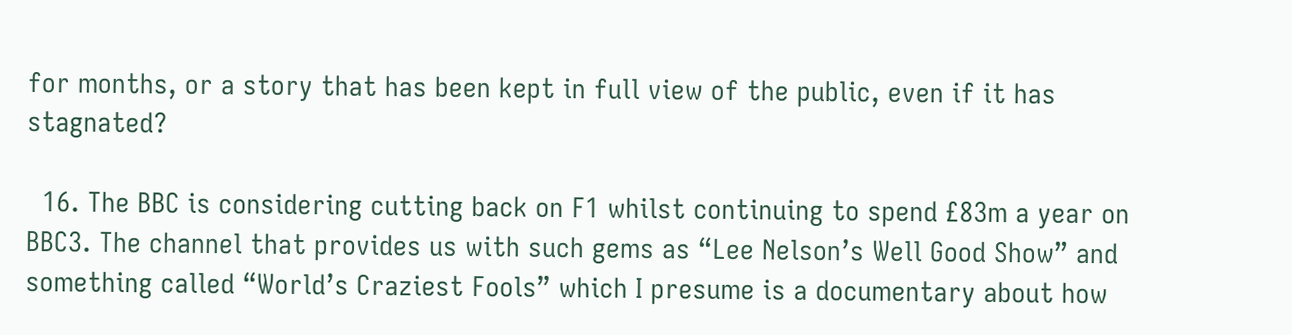for months, or a story that has been kept in full view of the public, even if it has stagnated?

  16. The BBC is considering cutting back on F1 whilst continuing to spend £83m a year on BBC3. The channel that provides us with such gems as “Lee Nelson’s Well Good Show” and something called “World’s Craziest Fools” which I presume is a documentary about how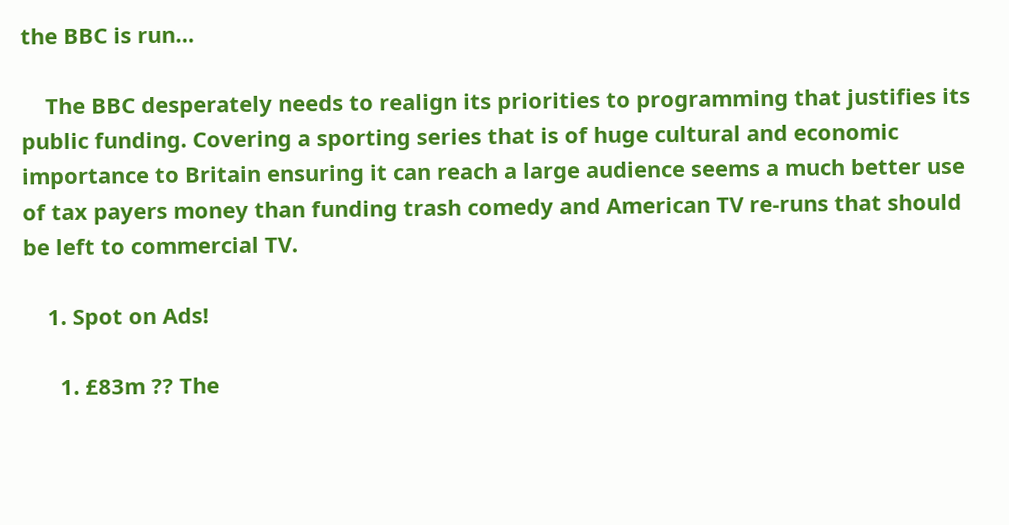the BBC is run…

    The BBC desperately needs to realign its priorities to programming that justifies its public funding. Covering a sporting series that is of huge cultural and economic importance to Britain ensuring it can reach a large audience seems a much better use of tax payers money than funding trash comedy and American TV re-runs that should be left to commercial TV.

    1. Spot on Ads!

      1. £83m ?? The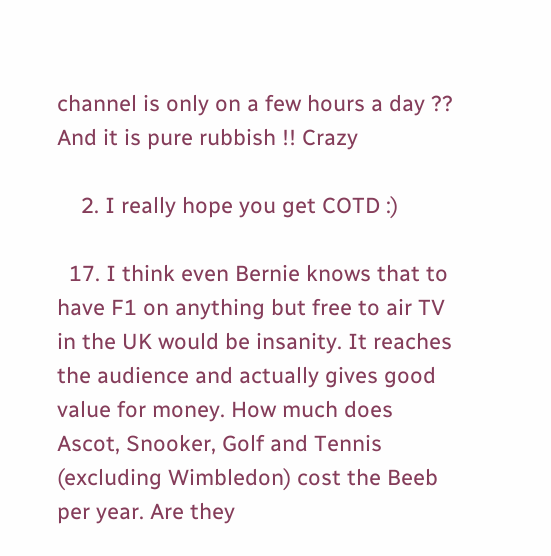channel is only on a few hours a day ?? And it is pure rubbish !! Crazy

    2. I really hope you get COTD :)

  17. I think even Bernie knows that to have F1 on anything but free to air TV in the UK would be insanity. It reaches the audience and actually gives good value for money. How much does Ascot, Snooker, Golf and Tennis (excluding Wimbledon) cost the Beeb per year. Are they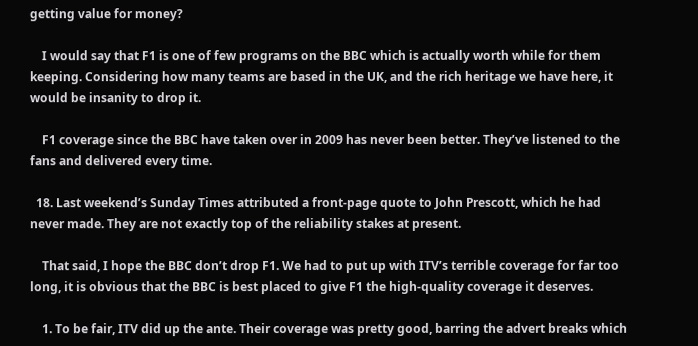getting value for money?

    I would say that F1 is one of few programs on the BBC which is actually worth while for them keeping. Considering how many teams are based in the UK, and the rich heritage we have here, it would be insanity to drop it.

    F1 coverage since the BBC have taken over in 2009 has never been better. They’ve listened to the fans and delivered every time.

  18. Last weekend’s Sunday Times attributed a front-page quote to John Prescott, which he had never made. They are not exactly top of the reliability stakes at present.

    That said, I hope the BBC don’t drop F1. We had to put up with ITV’s terrible coverage for far too long, it is obvious that the BBC is best placed to give F1 the high-quality coverage it deserves.

    1. To be fair, ITV did up the ante. Their coverage was pretty good, barring the advert breaks which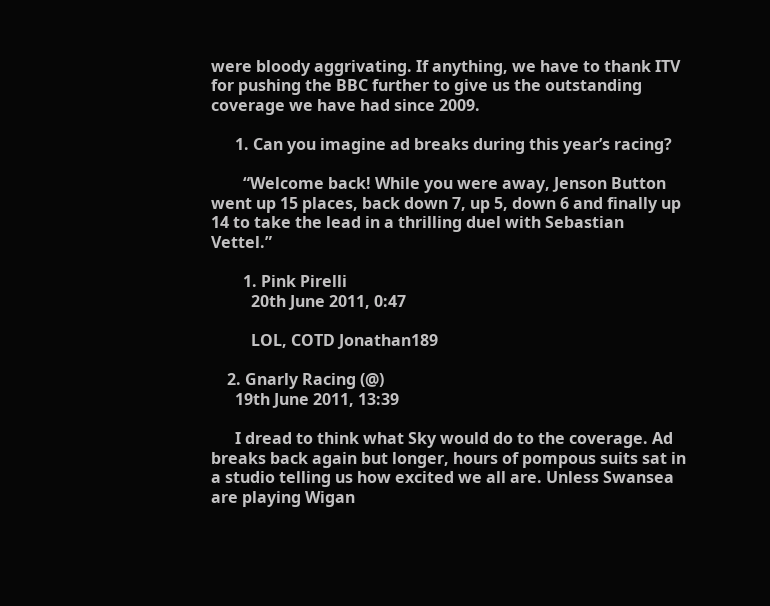were bloody aggrivating. If anything, we have to thank ITV for pushing the BBC further to give us the outstanding coverage we have had since 2009.

      1. Can you imagine ad breaks during this year’s racing?

        “Welcome back! While you were away, Jenson Button went up 15 places, back down 7, up 5, down 6 and finally up 14 to take the lead in a thrilling duel with Sebastian Vettel.”

        1. Pink Pirelli
          20th June 2011, 0:47

          LOL, COTD Jonathan189

    2. Gnarly Racing (@)
      19th June 2011, 13:39

      I dread to think what Sky would do to the coverage. Ad breaks back again but longer, hours of pompous suits sat in a studio telling us how excited we all are. Unless Swansea are playing Wigan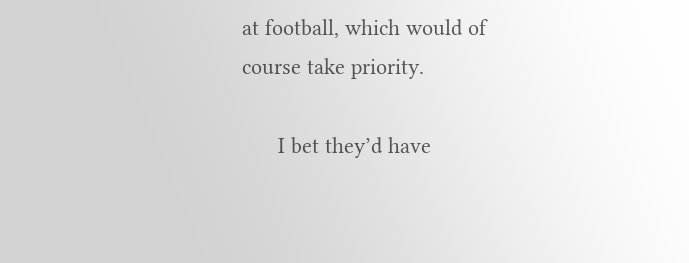at football, which would of course take priority.

      I bet they’d have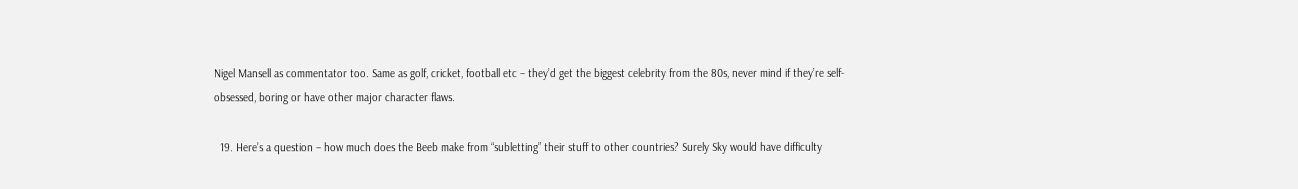Nigel Mansell as commentator too. Same as golf, cricket, football etc – they’d get the biggest celebrity from the 80s, never mind if they’re self-obsessed, boring or have other major character flaws.

  19. Here’s a question – how much does the Beeb make from “subletting” their stuff to other countries? Surely Sky would have difficulty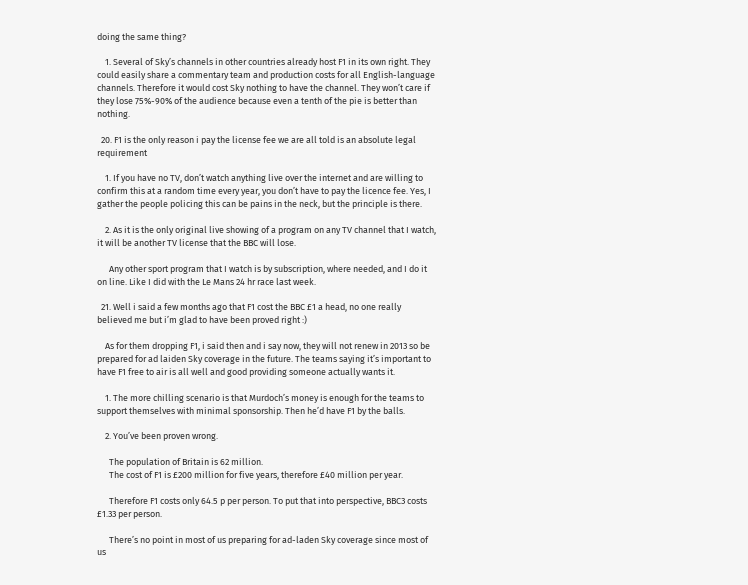doing the same thing?

    1. Several of Sky’s channels in other countries already host F1 in its own right. They could easily share a commentary team and production costs for all English-language channels. Therefore it would cost Sky nothing to have the channel. They won’t care if they lose 75%-90% of the audience because even a tenth of the pie is better than nothing.

  20. F1 is the only reason i pay the license fee we are all told is an absolute legal requirement

    1. If you have no TV, don’t watch anything live over the internet and are willing to confirm this at a random time every year, you don’t have to pay the licence fee. Yes, I gather the people policing this can be pains in the neck, but the principle is there.

    2. As it is the only original live showing of a program on any TV channel that I watch, it will be another TV license that the BBC will lose.

      Any other sport program that I watch is by subscription, where needed, and I do it on line. Like I did with the Le Mans 24 hr race last week.

  21. Well i said a few months ago that F1 cost the BBC £1 a head, no one really believed me but i’m glad to have been proved right :)

    As for them dropping F1, i said then and i say now, they will not renew in 2013 so be prepared for ad laiden Sky coverage in the future. The teams saying it’s important to have F1 free to air is all well and good providing someone actually wants it.

    1. The more chilling scenario is that Murdoch’s money is enough for the teams to support themselves with minimal sponsorship. Then he’d have F1 by the balls.

    2. You’ve been proven wrong.

      The population of Britain is 62 million.
      The cost of F1 is £200 million for five years, therefore £40 million per year.

      Therefore F1 costs only 64.5 p per person. To put that into perspective, BBC3 costs £1.33 per person.

      There’s no point in most of us preparing for ad-laden Sky coverage since most of us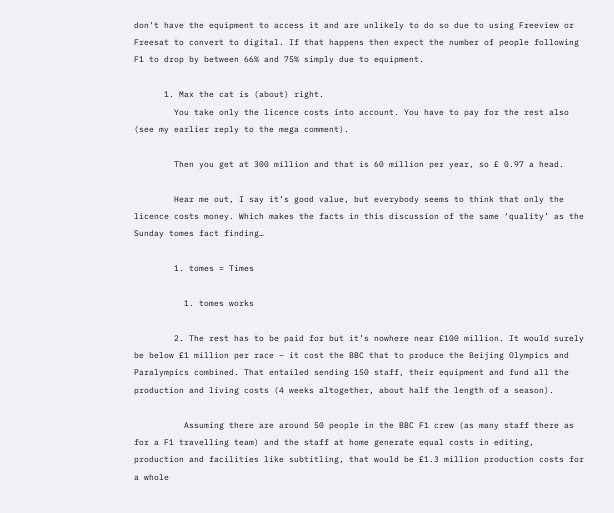don’t have the equipment to access it and are unlikely to do so due to using Freeview or Freesat to convert to digital. If that happens then expect the number of people following F1 to drop by between 66% and 75% simply due to equipment.

      1. Max the cat is (about) right.
        You take only the licence costs into account. You have to pay for the rest also (see my earlier reply to the mega comment).

        Then you get at 300 million and that is 60 million per year, so £ 0.97 a head.

        Hear me out, I say it’s good value, but everybody seems to think that only the licence costs money. Which makes the facts in this discussion of the same ‘quality’ as the Sunday tomes fact finding…

        1. tomes = Times

          1. tomes works

        2. The rest has to be paid for but it’s nowhere near £100 million. It would surely be below £1 million per race – it cost the BBC that to produce the Beijing Olympics and Paralympics combined. That entailed sending 150 staff, their equipment and fund all the production and living costs (4 weeks altogether, about half the length of a season).

          Assuming there are around 50 people in the BBC F1 crew (as many staff there as for a F1 travelling team) and the staff at home generate equal costs in editing, production and facilities like subtitling, that would be £1.3 million production costs for a whole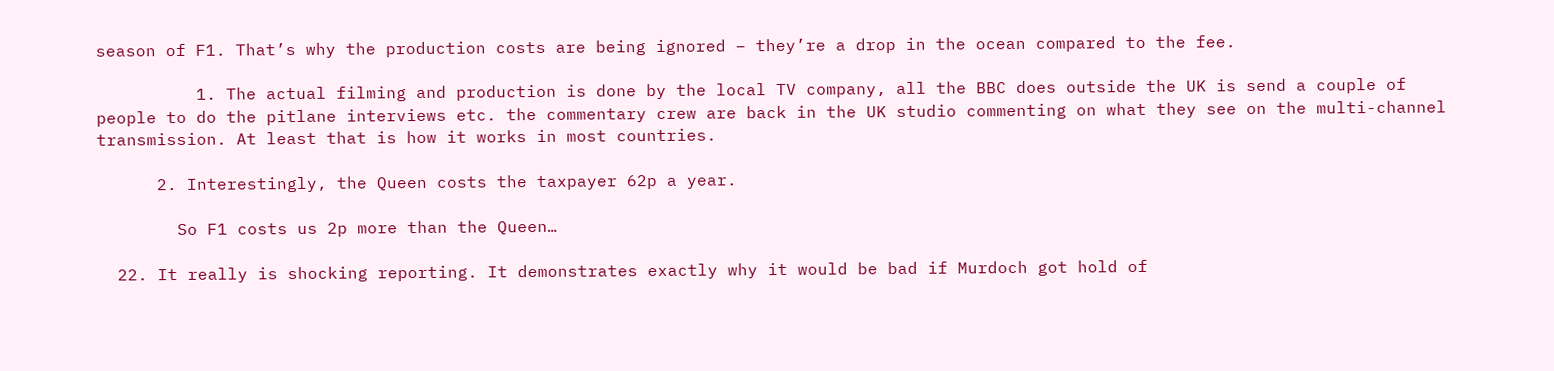season of F1. That’s why the production costs are being ignored – they’re a drop in the ocean compared to the fee.

          1. The actual filming and production is done by the local TV company, all the BBC does outside the UK is send a couple of people to do the pitlane interviews etc. the commentary crew are back in the UK studio commenting on what they see on the multi-channel transmission. At least that is how it works in most countries.

      2. Interestingly, the Queen costs the taxpayer 62p a year.

        So F1 costs us 2p more than the Queen…

  22. It really is shocking reporting. It demonstrates exactly why it would be bad if Murdoch got hold of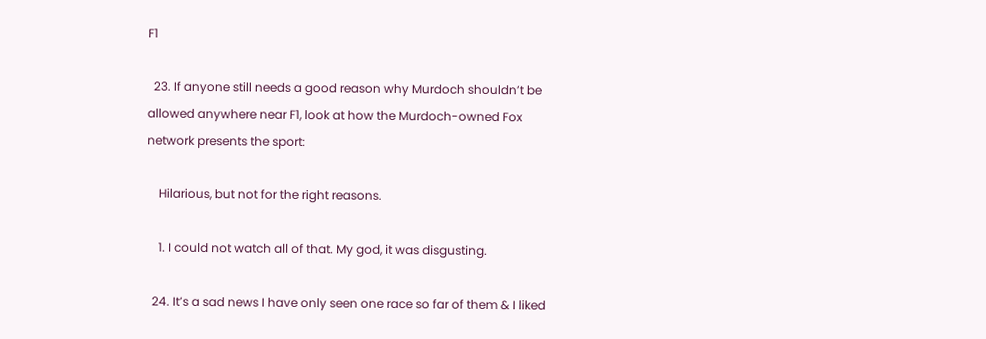F1

  23. If anyone still needs a good reason why Murdoch shouldn’t be allowed anywhere near F1, look at how the Murdoch-owned Fox network presents the sport:

    Hilarious, but not for the right reasons.

    1. I could not watch all of that. My god, it was disgusting.

  24. It’s a sad news I have only seen one race so far of them & I liked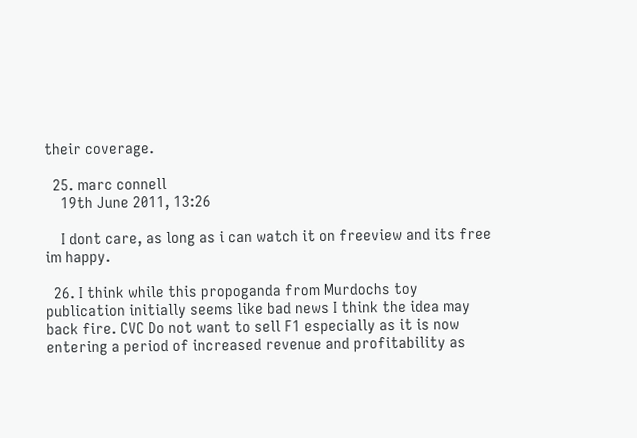their coverage.

  25. marc connell
    19th June 2011, 13:26

    I dont care, as long as i can watch it on freeview and its free im happy.

  26. I think while this propoganda from Murdochs toy publication initially seems like bad news I think the idea may back fire. CVC Do not want to sell F1 especially as it is now entering a period of increased revenue and profitability as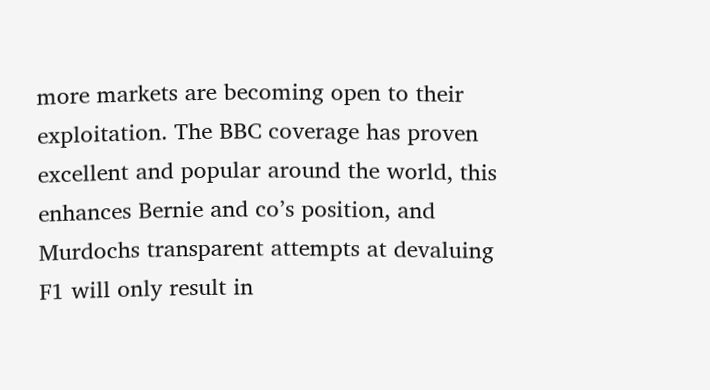more markets are becoming open to their exploitation. The BBC coverage has proven excellent and popular around the world, this enhances Bernie and co’s position, and Murdochs transparent attempts at devaluing F1 will only result in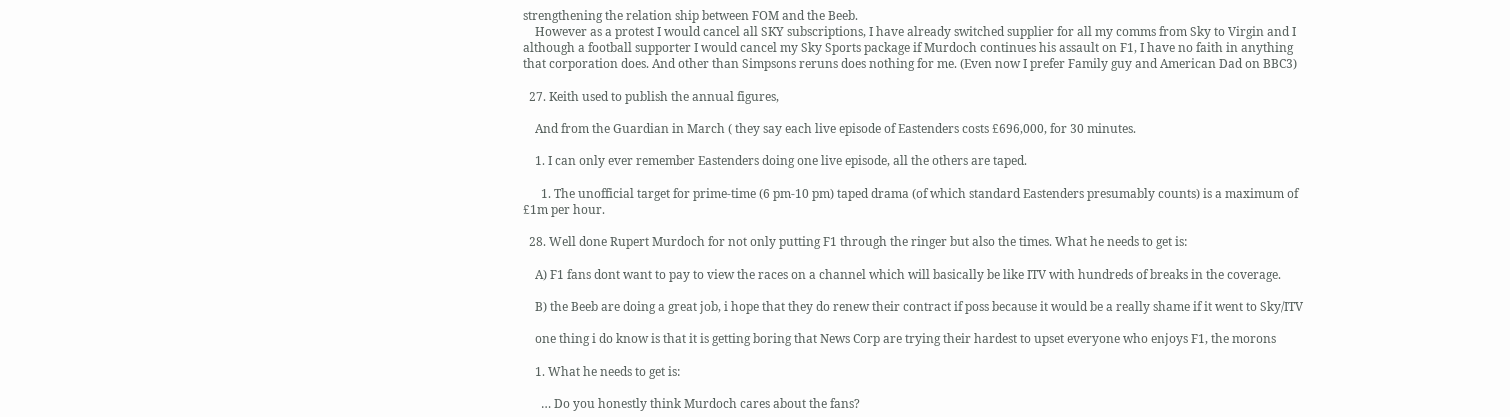strengthening the relation ship between FOM and the Beeb.
    However as a protest I would cancel all SKY subscriptions, I have already switched supplier for all my comms from Sky to Virgin and I although a football supporter I would cancel my Sky Sports package if Murdoch continues his assault on F1, I have no faith in anything that corporation does. And other than Simpsons reruns does nothing for me. (Even now I prefer Family guy and American Dad on BBC3)

  27. Keith used to publish the annual figures,

    And from the Guardian in March ( they say each live episode of Eastenders costs £696,000, for 30 minutes.

    1. I can only ever remember Eastenders doing one live episode, all the others are taped.

      1. The unofficial target for prime-time (6 pm-10 pm) taped drama (of which standard Eastenders presumably counts) is a maximum of £1m per hour.

  28. Well done Rupert Murdoch for not only putting F1 through the ringer but also the times. What he needs to get is:

    A) F1 fans dont want to pay to view the races on a channel which will basically be like ITV with hundreds of breaks in the coverage.

    B) the Beeb are doing a great job, i hope that they do renew their contract if poss because it would be a really shame if it went to Sky/ITV

    one thing i do know is that it is getting boring that News Corp are trying their hardest to upset everyone who enjoys F1, the morons

    1. What he needs to get is:

      … Do you honestly think Murdoch cares about the fans?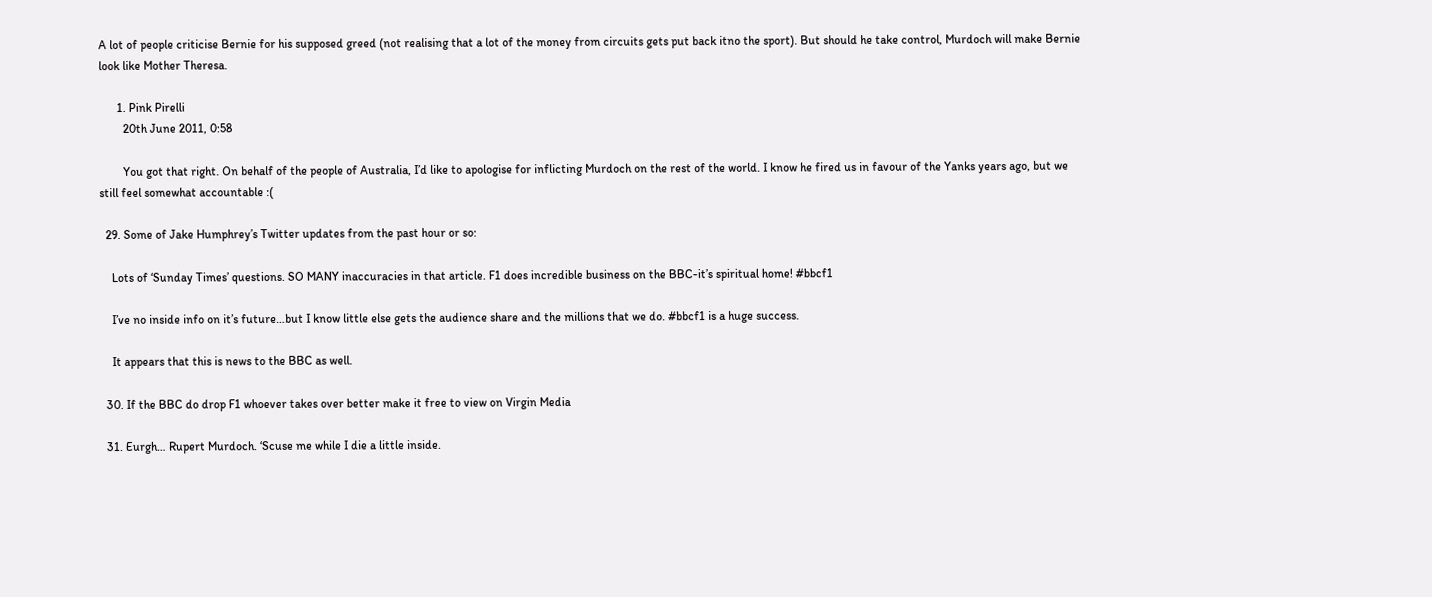A lot of people criticise Bernie for his supposed greed (not realising that a lot of the money from circuits gets put back itno the sport). But should he take control, Murdoch will make Bernie look like Mother Theresa.

      1. Pink Pirelli
        20th June 2011, 0:58

        You got that right. On behalf of the people of Australia, I’d like to apologise for inflicting Murdoch on the rest of the world. I know he fired us in favour of the Yanks years ago, but we still feel somewhat accountable :(

  29. Some of Jake Humphrey’s Twitter updates from the past hour or so:

    Lots of ‘Sunday Times’ questions. SO MANY inaccuracies in that article. F1 does incredible business on the BBC-it’s spiritual home! #bbcf1

    I’ve no inside info on it’s future…but I know little else gets the audience share and the millions that we do. #bbcf1 is a huge success.

    It appears that this is news to the BBC as well.

  30. If the BBC do drop F1 whoever takes over better make it free to view on Virgin Media

  31. Eurgh… Rupert Murdoch. ‘Scuse me while I die a little inside.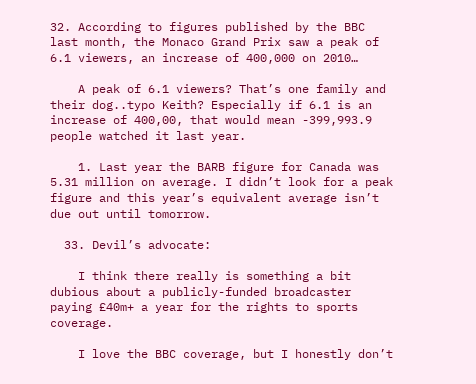32. According to figures published by the BBC last month, the Monaco Grand Prix saw a peak of 6.1 viewers, an increase of 400,000 on 2010…

    A peak of 6.1 viewers? That’s one family and their dog..typo Keith? Especially if 6.1 is an increase of 400,00, that would mean -399,993.9 people watched it last year.

    1. Last year the BARB figure for Canada was 5.31 million on average. I didn’t look for a peak figure and this year’s equivalent average isn’t due out until tomorrow.

  33. Devil’s advocate:

    I think there really is something a bit dubious about a publicly-funded broadcaster paying £40m+ a year for the rights to sports coverage.

    I love the BBC coverage, but I honestly don’t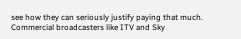see how they can seriously justify paying that much. Commercial broadcasters like ITV and Sky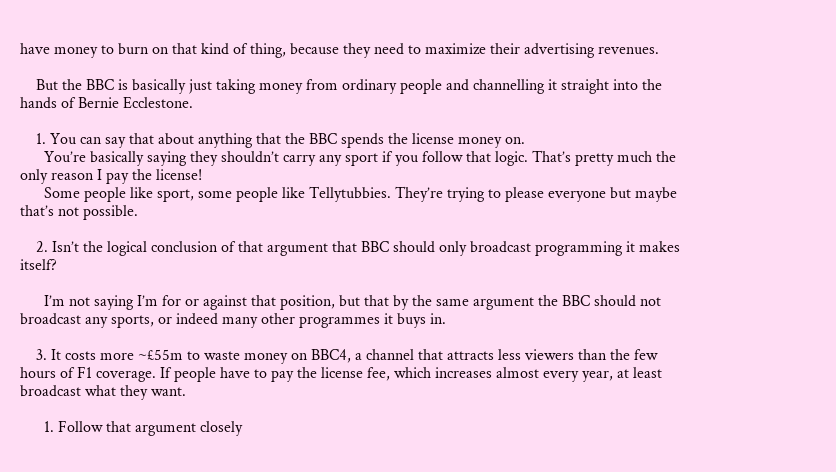have money to burn on that kind of thing, because they need to maximize their advertising revenues.

    But the BBC is basically just taking money from ordinary people and channelling it straight into the hands of Bernie Ecclestone.

    1. You can say that about anything that the BBC spends the license money on.
      You’re basically saying they shouldn’t carry any sport if you follow that logic. That’s pretty much the only reason I pay the license!
      Some people like sport, some people like Tellytubbies. They’re trying to please everyone but maybe that’s not possible.

    2. Isn’t the logical conclusion of that argument that BBC should only broadcast programming it makes itself?

      I’m not saying I’m for or against that position, but that by the same argument the BBC should not broadcast any sports, or indeed many other programmes it buys in.

    3. It costs more ~£55m to waste money on BBC4, a channel that attracts less viewers than the few hours of F1 coverage. If people have to pay the license fee, which increases almost every year, at least broadcast what they want.

      1. Follow that argument closely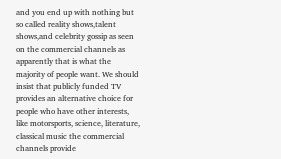and you end up with nothing but so called reality shows,talent shows,and celebrity gossip as seen on the commercial channels as apparently that is what the majority of people want. We should insist that publicly funded TV provides an alternative choice for people who have other interests, like motorsports, science, literature, classical music the commercial channels provide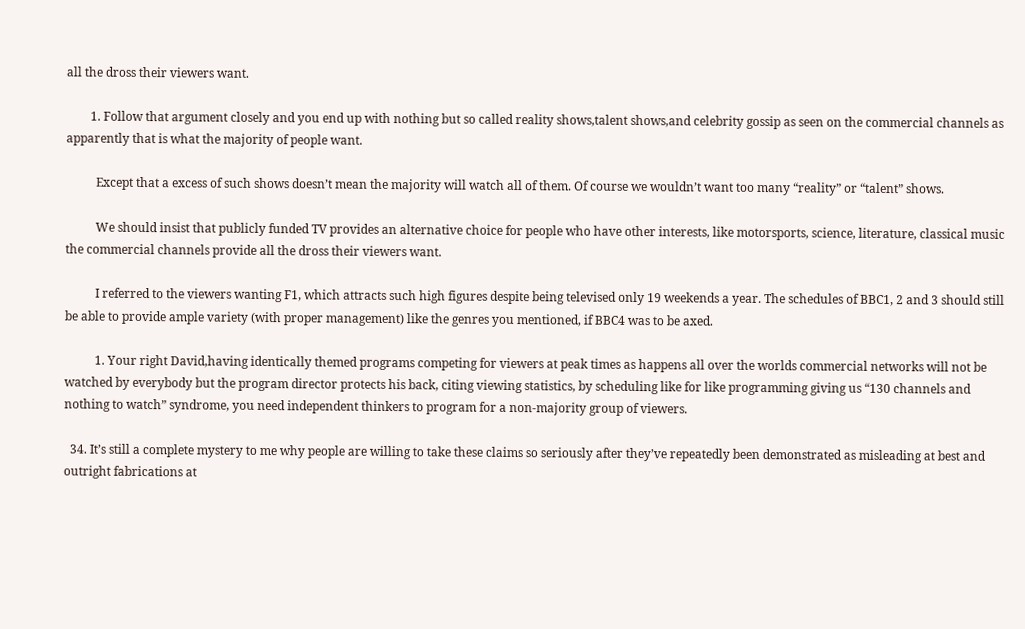all the dross their viewers want.

        1. Follow that argument closely and you end up with nothing but so called reality shows,talent shows,and celebrity gossip as seen on the commercial channels as apparently that is what the majority of people want.

          Except that a excess of such shows doesn’t mean the majority will watch all of them. Of course we wouldn’t want too many “reality” or “talent” shows.

          We should insist that publicly funded TV provides an alternative choice for people who have other interests, like motorsports, science, literature, classical music the commercial channels provide all the dross their viewers want.

          I referred to the viewers wanting F1, which attracts such high figures despite being televised only 19 weekends a year. The schedules of BBC1, 2 and 3 should still be able to provide ample variety (with proper management) like the genres you mentioned, if BBC4 was to be axed.

          1. Your right David,having identically themed programs competing for viewers at peak times as happens all over the worlds commercial networks will not be watched by everybody but the program director protects his back, citing viewing statistics, by scheduling like for like programming giving us “130 channels and nothing to watch” syndrome, you need independent thinkers to program for a non-majority group of viewers.

  34. It’s still a complete mystery to me why people are willing to take these claims so seriously after they’ve repeatedly been demonstrated as misleading at best and outright fabrications at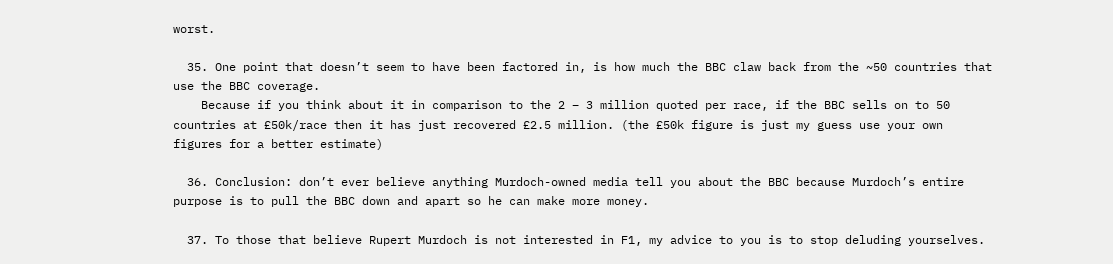worst.

  35. One point that doesn’t seem to have been factored in, is how much the BBC claw back from the ~50 countries that use the BBC coverage.
    Because if you think about it in comparison to the 2 – 3 million quoted per race, if the BBC sells on to 50 countries at £50k/race then it has just recovered £2.5 million. (the £50k figure is just my guess use your own figures for a better estimate)

  36. Conclusion: don’t ever believe anything Murdoch-owned media tell you about the BBC because Murdoch’s entire purpose is to pull the BBC down and apart so he can make more money.

  37. To those that believe Rupert Murdoch is not interested in F1, my advice to you is to stop deluding yourselves.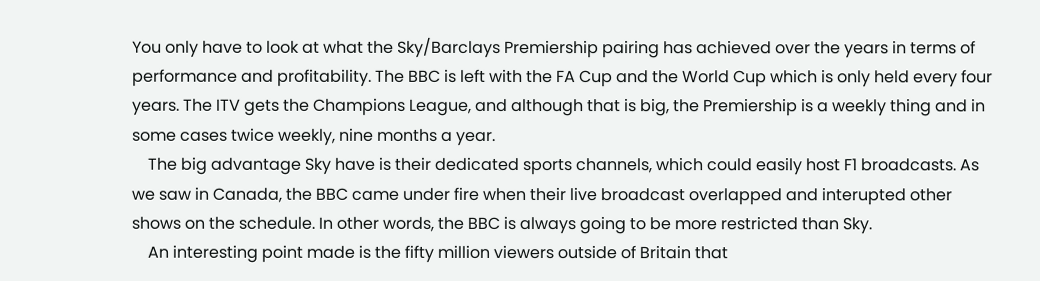You only have to look at what the Sky/Barclays Premiership pairing has achieved over the years in terms of performance and profitability. The BBC is left with the FA Cup and the World Cup which is only held every four years. The ITV gets the Champions League, and although that is big, the Premiership is a weekly thing and in some cases twice weekly, nine months a year.
    The big advantage Sky have is their dedicated sports channels, which could easily host F1 broadcasts. As we saw in Canada, the BBC came under fire when their live broadcast overlapped and interupted other shows on the schedule. In other words, the BBC is always going to be more restricted than Sky.
    An interesting point made is the fifty million viewers outside of Britain that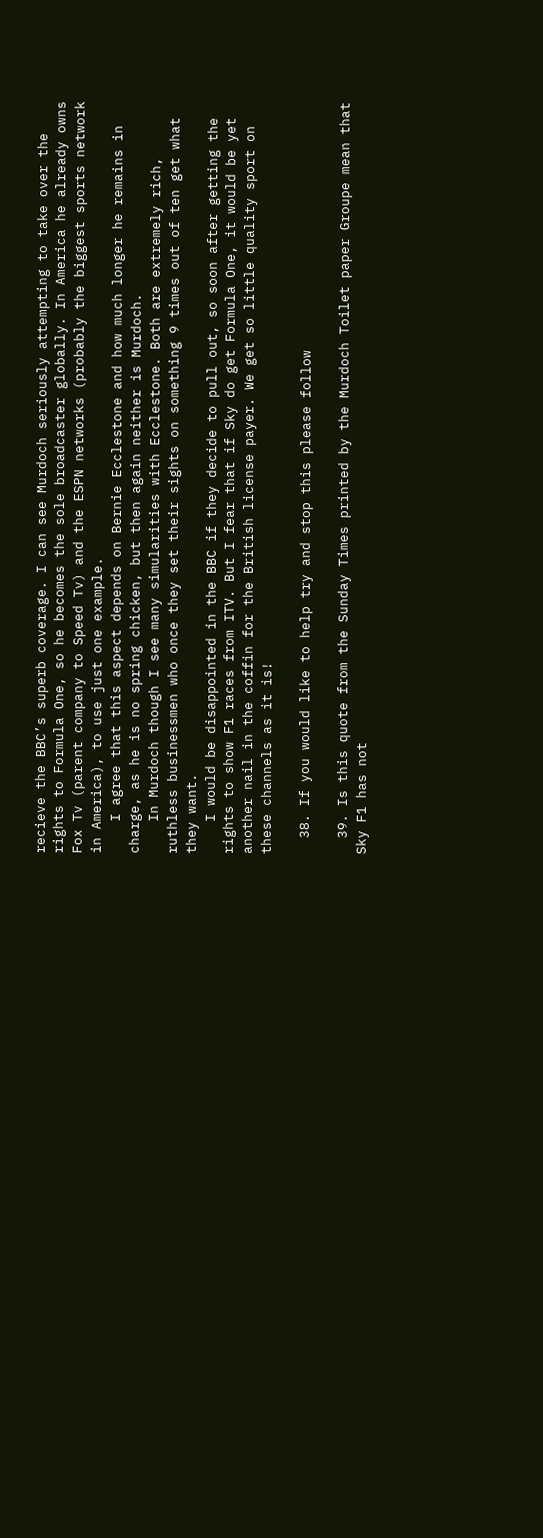recieve the BBC’s superb coverage. I can see Murdoch seriously attempting to take over the rights to Formula One, so he becomes the sole broadcaster globally. In America he already owns Fox Tv (parent company to Speed Tv) and the ESPN networks (probably the biggest sports network in America), to use just one example.
    I agree that this aspect depends on Bernie Ecclestone and how much longer he remains in charge, as he is no spring chicken, but then again neither is Murdoch.
    In Murdoch though I see many simularities with Ecclestone. Both are extremely rich, ruthless businessmen who once they set their sights on something 9 times out of ten get what they want.
    I would be disappointed in the BBC if they decide to pull out, so soon after getting the rights to show F1 races from ITV. But I fear that if Sky do get Formula One, it would be yet another nail in the coffin for the British license payer. We get so little quality sport on these channels as it is!

  38. If you would like to help try and stop this please follow

  39. Is this quote from the Sunday Times printed by the Murdoch Toilet paper Groupe mean that Sky F1 has not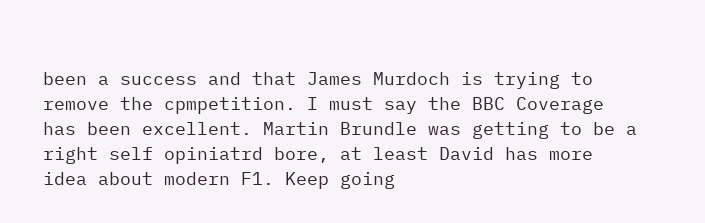been a success and that James Murdoch is trying to remove the cpmpetition. I must say the BBC Coverage has been excellent. Martin Brundle was getting to be a right self opiniatrd bore, at least David has more idea about modern F1. Keep going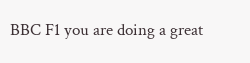BBC F1 you are doing a great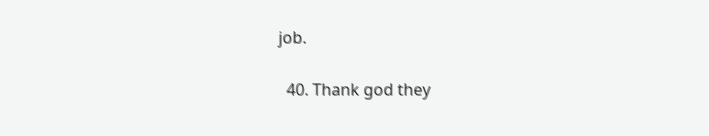job.

  40. Thank god they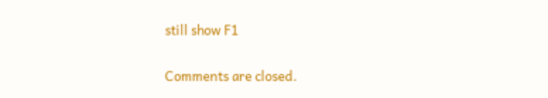still show F1

Comments are closed.